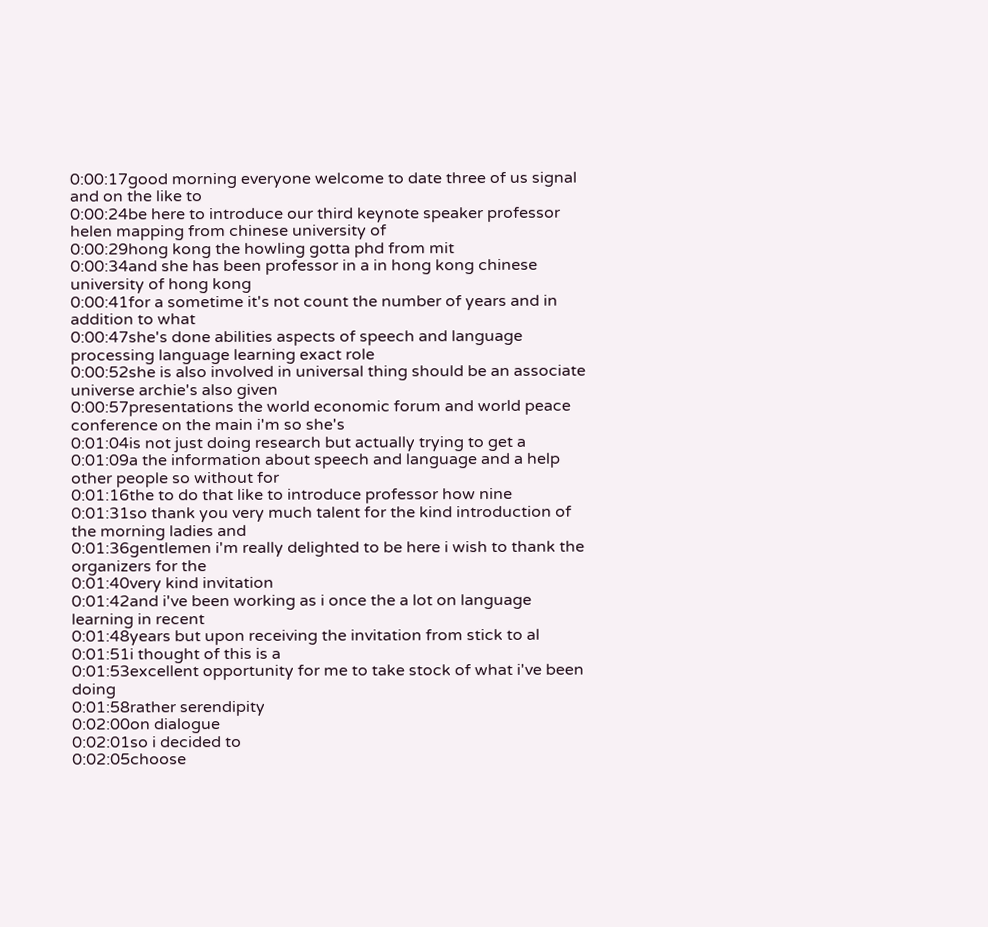0:00:17good morning everyone welcome to date three of us signal and on the like to
0:00:24be here to introduce our third keynote speaker professor helen mapping from chinese university of
0:00:29hong kong the howling gotta phd from mit
0:00:34and she has been professor in a in hong kong chinese university of hong kong
0:00:41for a sometime it's not count the number of years and in addition to what
0:00:47she's done abilities aspects of speech and language processing language learning exact role
0:00:52she is also involved in universal thing should be an associate universe archie's also given
0:00:57presentations the world economic forum and world peace conference on the main i'm so she's
0:01:04is not just doing research but actually trying to get a
0:01:09a the information about speech and language and a help other people so without for
0:01:16the to do that like to introduce professor how nine
0:01:31so thank you very much talent for the kind introduction of the morning ladies and
0:01:36gentlemen i'm really delighted to be here i wish to thank the organizers for the
0:01:40very kind invitation
0:01:42and i've been working as i once the a lot on language learning in recent
0:01:48years but upon receiving the invitation from stick to al
0:01:51i thought of this is a
0:01:53excellent opportunity for me to take stock of what i've been doing
0:01:58rather serendipity
0:02:00on dialogue
0:02:01so i decided to
0:02:05choose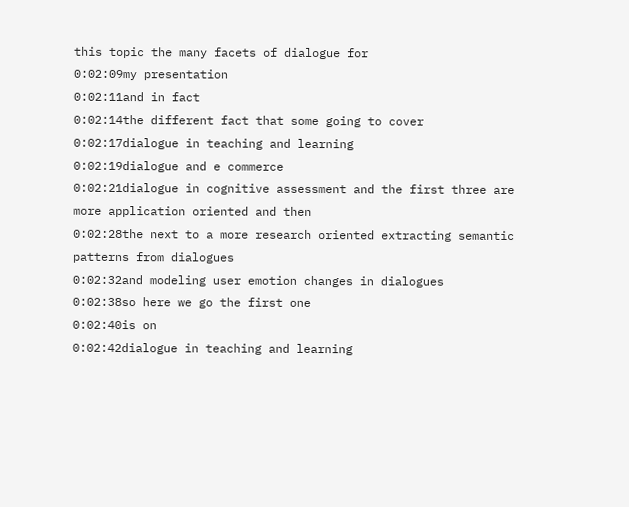this topic the many facets of dialogue for
0:02:09my presentation
0:02:11and in fact
0:02:14the different fact that some going to cover
0:02:17dialogue in teaching and learning
0:02:19dialogue and e commerce
0:02:21dialogue in cognitive assessment and the first three are more application oriented and then
0:02:28the next to a more research oriented extracting semantic patterns from dialogues
0:02:32and modeling user emotion changes in dialogues
0:02:38so here we go the first one
0:02:40is on
0:02:42dialogue in teaching and learning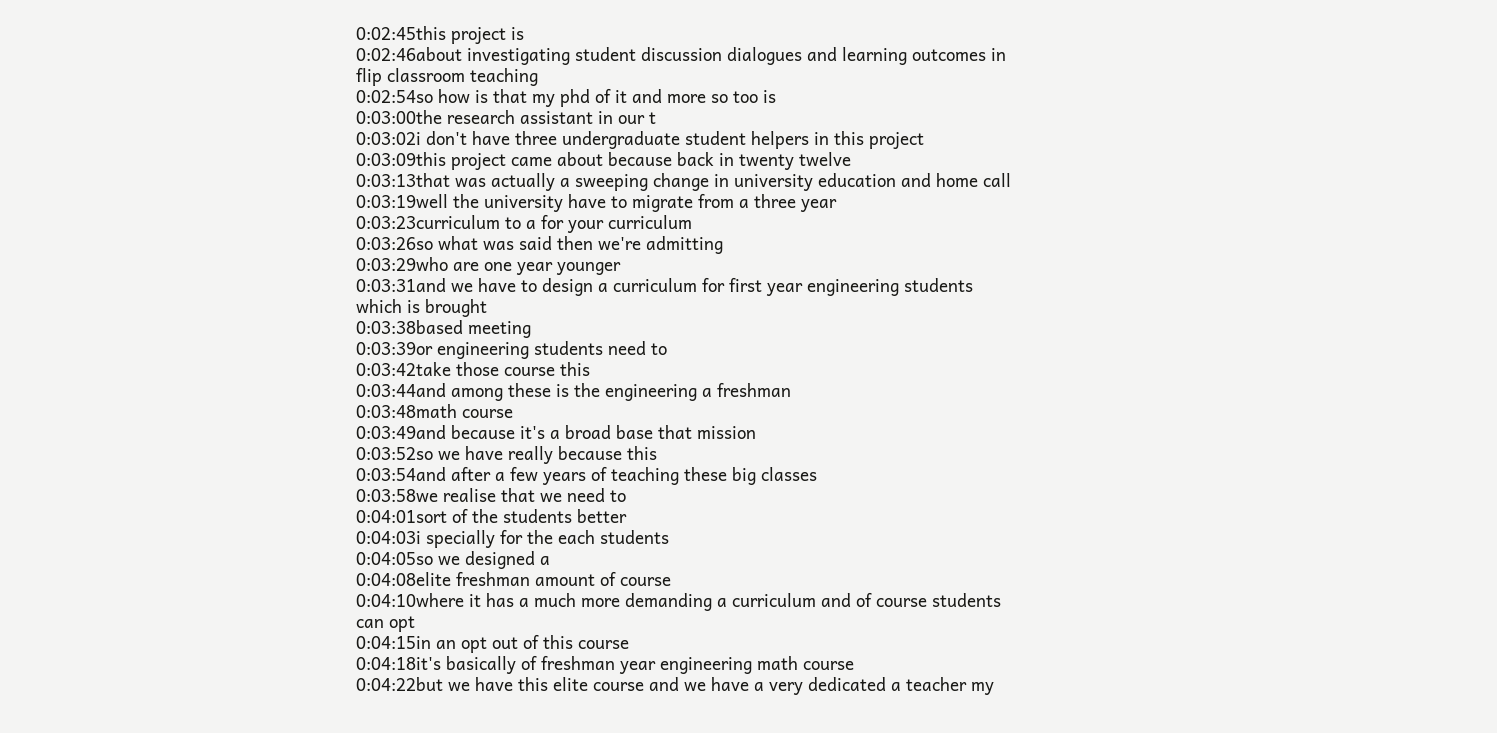0:02:45this project is
0:02:46about investigating student discussion dialogues and learning outcomes in flip classroom teaching
0:02:54so how is that my phd of it and more so too is
0:03:00the research assistant in our t
0:03:02i don't have three undergraduate student helpers in this project
0:03:09this project came about because back in twenty twelve
0:03:13that was actually a sweeping change in university education and home call
0:03:19well the university have to migrate from a three year
0:03:23curriculum to a for your curriculum
0:03:26so what was said then we're admitting
0:03:29who are one year younger
0:03:31and we have to design a curriculum for first year engineering students which is brought
0:03:38based meeting
0:03:39or engineering students need to
0:03:42take those course this
0:03:44and among these is the engineering a freshman
0:03:48math course
0:03:49and because it's a broad base that mission
0:03:52so we have really because this
0:03:54and after a few years of teaching these big classes
0:03:58we realise that we need to
0:04:01sort of the students better
0:04:03i specially for the each students
0:04:05so we designed a
0:04:08elite freshman amount of course
0:04:10where it has a much more demanding a curriculum and of course students can opt
0:04:15in an opt out of this course
0:04:18it's basically of freshman year engineering math course
0:04:22but we have this elite course and we have a very dedicated a teacher my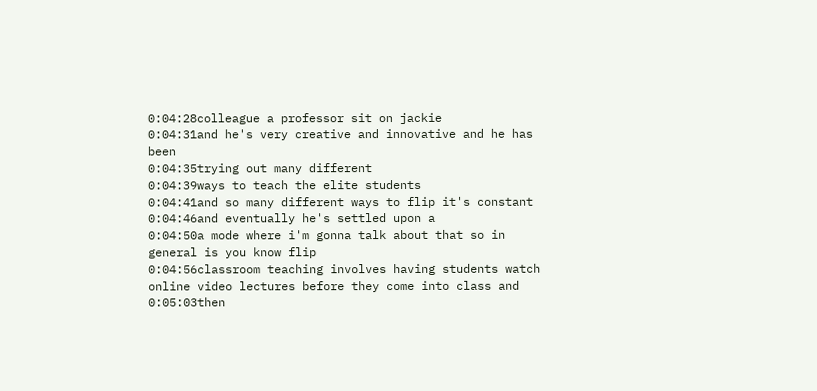0:04:28colleague a professor sit on jackie
0:04:31and he's very creative and innovative and he has been
0:04:35trying out many different
0:04:39ways to teach the elite students
0:04:41and so many different ways to flip it's constant
0:04:46and eventually he's settled upon a
0:04:50a mode where i'm gonna talk about that so in general is you know flip
0:04:56classroom teaching involves having students watch online video lectures before they come into class and
0:05:03then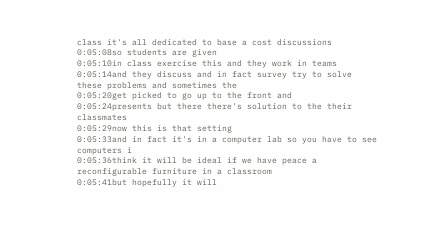class it's all dedicated to base a cost discussions
0:05:08so students are given
0:05:10in class exercise this and they work in teams
0:05:14and they discuss and in fact survey try to solve these problems and sometimes the
0:05:20get picked to go up to the front and
0:05:24presents but there there's solution to the their classmates
0:05:29now this is that setting
0:05:33and in fact it's in a computer lab so you have to see computers i
0:05:36think it will be ideal if we have peace a reconfigurable furniture in a classroom
0:05:41but hopefully it will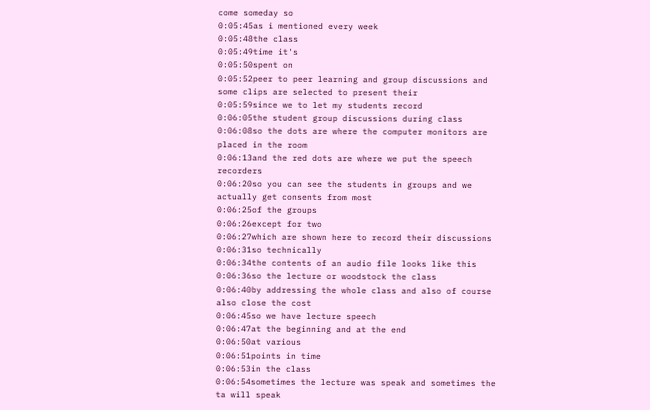come someday so
0:05:45as i mentioned every week
0:05:48the class
0:05:49time it's
0:05:50spent on
0:05:52peer to peer learning and group discussions and some clips are selected to present their
0:05:59since we to let my students record
0:06:05the student group discussions during class
0:06:08so the dots are where the computer monitors are placed in the room
0:06:13and the red dots are where we put the speech recorders
0:06:20so you can see the students in groups and we actually get consents from most
0:06:25of the groups
0:06:26except for two
0:06:27which are shown here to record their discussions
0:06:31so technically
0:06:34the contents of an audio file looks like this
0:06:36so the lecture or woodstock the class
0:06:40by addressing the whole class and also of course also close the cost
0:06:45so we have lecture speech
0:06:47at the beginning and at the end
0:06:50at various
0:06:51points in time
0:06:53in the class
0:06:54sometimes the lecture was speak and sometimes the ta will speak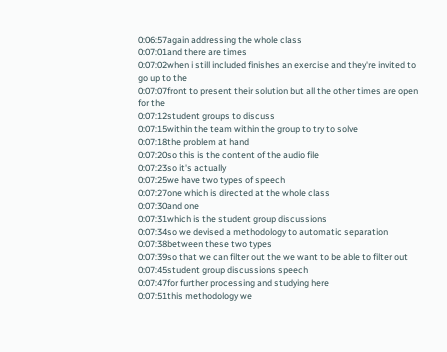0:06:57again addressing the whole class
0:07:01and there are times
0:07:02when i still included finishes an exercise and they're invited to go up to the
0:07:07front to present their solution but all the other times are open for the
0:07:12student groups to discuss
0:07:15within the team within the group to try to solve
0:07:18the problem at hand
0:07:20so this is the content of the audio file
0:07:23so it's actually
0:07:25we have two types of speech
0:07:27one which is directed at the whole class
0:07:30and one
0:07:31which is the student group discussions
0:07:34so we devised a methodology to automatic separation
0:07:38between these two types
0:07:39so that we can filter out the we want to be able to filter out
0:07:45student group discussions speech
0:07:47for further processing and studying here
0:07:51this methodology we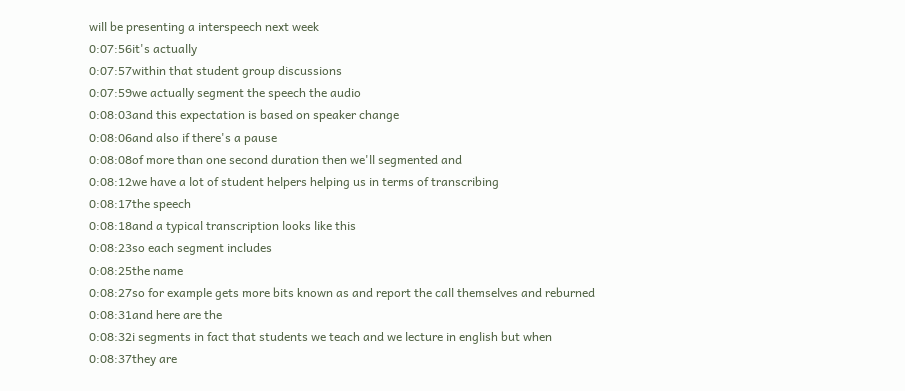will be presenting a interspeech next week
0:07:56it's actually
0:07:57within that student group discussions
0:07:59we actually segment the speech the audio
0:08:03and this expectation is based on speaker change
0:08:06and also if there's a pause
0:08:08of more than one second duration then we'll segmented and
0:08:12we have a lot of student helpers helping us in terms of transcribing
0:08:17the speech
0:08:18and a typical transcription looks like this
0:08:23so each segment includes
0:08:25the name
0:08:27so for example gets more bits known as and report the call themselves and reburned
0:08:31and here are the
0:08:32i segments in fact that students we teach and we lecture in english but when
0:08:37they are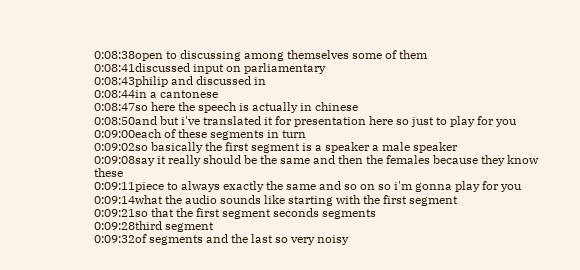0:08:38open to discussing among themselves some of them
0:08:41discussed input on parliamentary
0:08:43philip and discussed in
0:08:44in a cantonese
0:08:47so here the speech is actually in chinese
0:08:50and but i've translated it for presentation here so just to play for you
0:09:00each of these segments in turn
0:09:02so basically the first segment is a speaker a male speaker
0:09:08say it really should be the same and then the females because they know these
0:09:11piece to always exactly the same and so on so i'm gonna play for you
0:09:14what the audio sounds like starting with the first segment
0:09:21so that the first segment seconds segments
0:09:28third segment
0:09:32of segments and the last so very noisy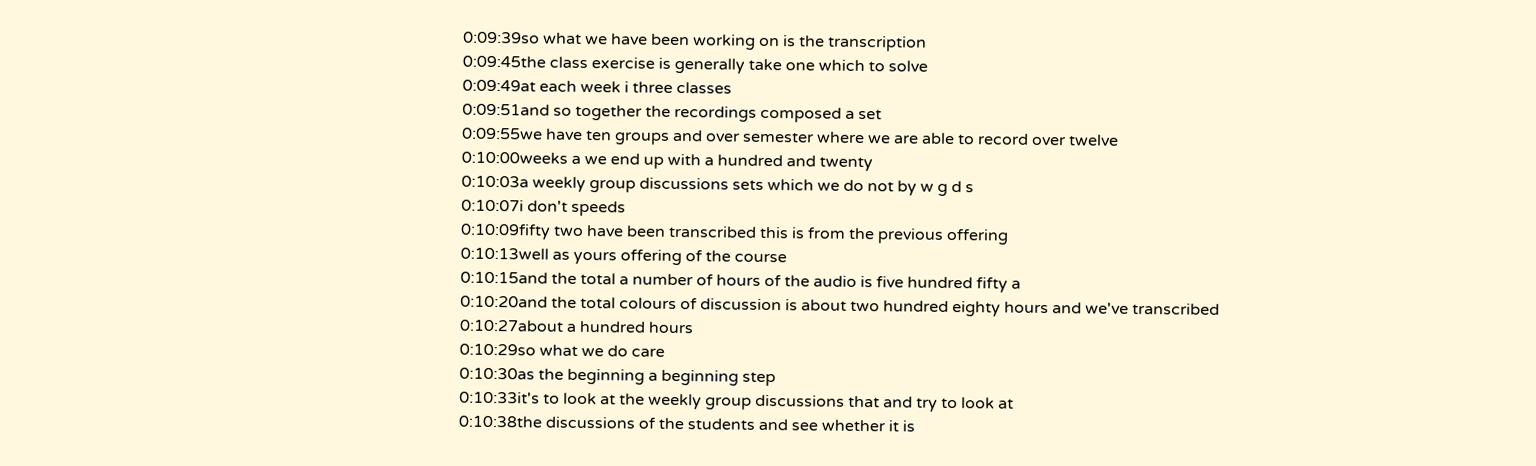0:09:39so what we have been working on is the transcription
0:09:45the class exercise is generally take one which to solve
0:09:49at each week i three classes
0:09:51and so together the recordings composed a set
0:09:55we have ten groups and over semester where we are able to record over twelve
0:10:00weeks a we end up with a hundred and twenty
0:10:03a weekly group discussions sets which we do not by w g d s
0:10:07i don't speeds
0:10:09fifty two have been transcribed this is from the previous offering
0:10:13well as yours offering of the course
0:10:15and the total a number of hours of the audio is five hundred fifty a
0:10:20and the total colours of discussion is about two hundred eighty hours and we've transcribed
0:10:27about a hundred hours
0:10:29so what we do care
0:10:30as the beginning a beginning step
0:10:33it's to look at the weekly group discussions that and try to look at
0:10:38the discussions of the students and see whether it is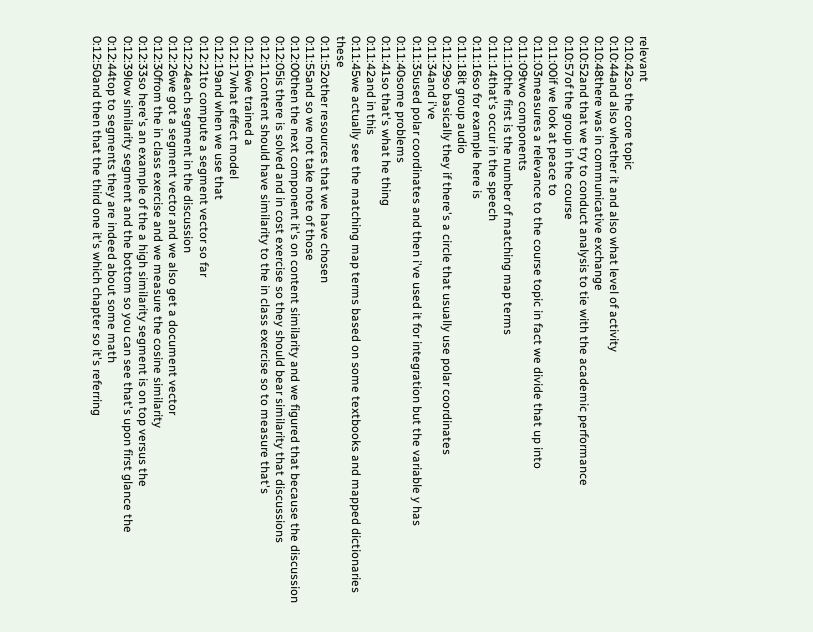relevant
0:10:42so the core topic
0:10:44and also whether it and also what level of activity
0:10:48there was in communicative exchange
0:10:52and that we try to conduct analysis to tie with the academic performance
0:10:57of the group in the course
0:11:00if we look at peace to
0:11:03measures a relevance to the course topic in fact we divide that up into
0:11:09two components
0:11:10the first is the number of matching map terms
0:11:14that's occur in the speech
0:11:16so for example here is
0:11:18it group audio
0:11:29so basically they if there's a circle that usually use polar coordinates
0:11:34and i've
0:11:35used polar coordinates and then i've used it for integration but the variable y has
0:11:40some problems
0:11:41so that's what he thing
0:11:42and in this
0:11:45we actually see the matching map terms based on some textbooks and mapped dictionaries these
0:11:52other resources that we have chosen
0:11:55and so we not take note of those
0:12:00then the next component it's on content similarity and we figured that because the discussion
0:12:05is there is solved and in cost exercise so they should bear similarity that discussions
0:12:11content should have similarity to the in class exercise so to measure that's
0:12:16we trained a
0:12:17what effect model
0:12:19and when we use that
0:12:21to compute a segment vector so far
0:12:24each segment in the discussion
0:12:26we got a segment vector and we also get a document vector
0:12:30from the in class exercise and we measure the cosine similarity
0:12:33so here's an example of the a high similarity segment is on top versus the
0:12:39low similarity segment and the bottom so you can see that's upon first glance the
0:12:44top to segments they are indeed about some math
0:12:50and then that the third one it's which chapter so it's referring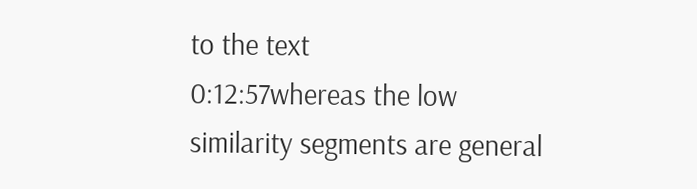to the text
0:12:57whereas the low similarity segments are general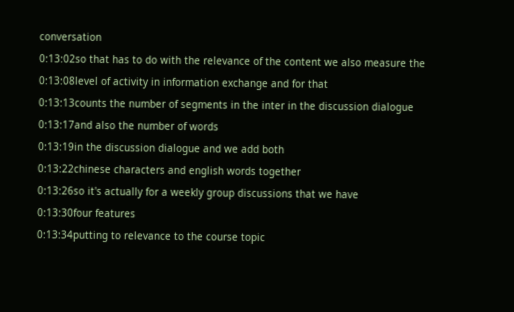conversation
0:13:02so that has to do with the relevance of the content we also measure the
0:13:08level of activity in information exchange and for that
0:13:13counts the number of segments in the inter in the discussion dialogue
0:13:17and also the number of words
0:13:19in the discussion dialogue and we add both
0:13:22chinese characters and english words together
0:13:26so it's actually for a weekly group discussions that we have
0:13:30four features
0:13:34putting to relevance to the course topic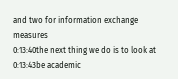and two for information exchange measures
0:13:40the next thing we do is to look at
0:13:43be academic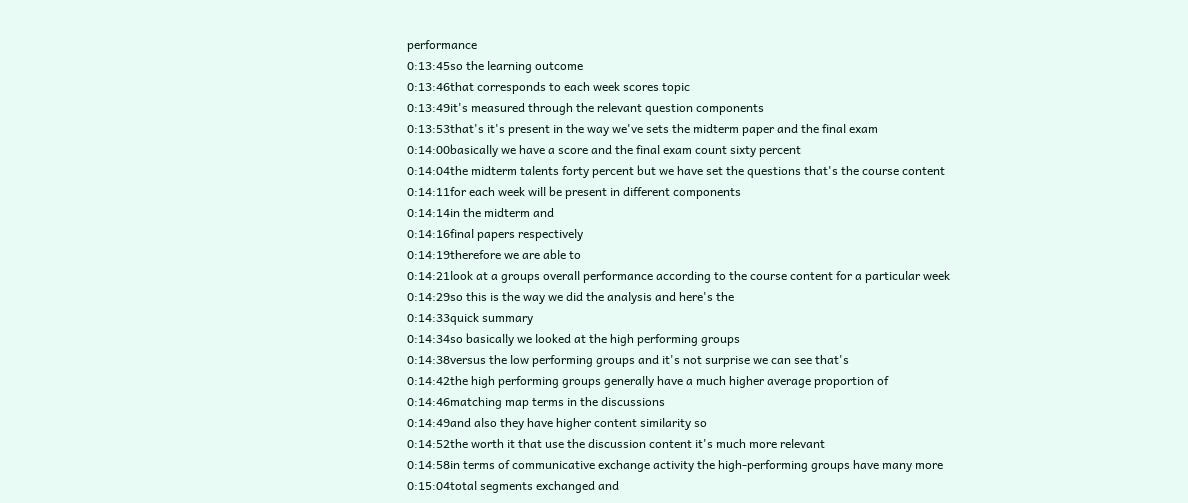performance
0:13:45so the learning outcome
0:13:46that corresponds to each week scores topic
0:13:49it's measured through the relevant question components
0:13:53that's it's present in the way we've sets the midterm paper and the final exam
0:14:00basically we have a score and the final exam count sixty percent
0:14:04the midterm talents forty percent but we have set the questions that's the course content
0:14:11for each week will be present in different components
0:14:14in the midterm and
0:14:16final papers respectively
0:14:19therefore we are able to
0:14:21look at a groups overall performance according to the course content for a particular week
0:14:29so this is the way we did the analysis and here's the
0:14:33quick summary
0:14:34so basically we looked at the high performing groups
0:14:38versus the low performing groups and it's not surprise we can see that's
0:14:42the high performing groups generally have a much higher average proportion of
0:14:46matching map terms in the discussions
0:14:49and also they have higher content similarity so
0:14:52the worth it that use the discussion content it's much more relevant
0:14:58in terms of communicative exchange activity the high-performing groups have many more
0:15:04total segments exchanged and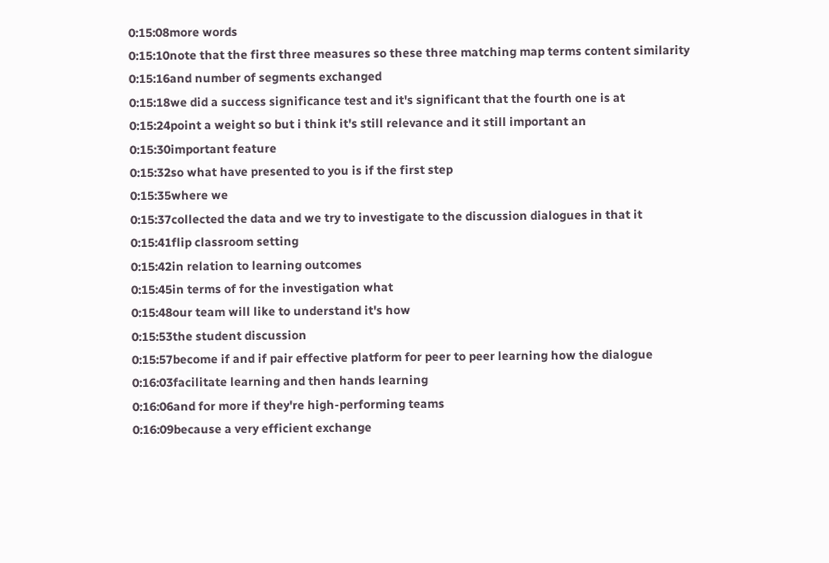0:15:08more words
0:15:10note that the first three measures so these three matching map terms content similarity
0:15:16and number of segments exchanged
0:15:18we did a success significance test and it's significant that the fourth one is at
0:15:24point a weight so but i think it's still relevance and it still important an
0:15:30important feature
0:15:32so what have presented to you is if the first step
0:15:35where we
0:15:37collected the data and we try to investigate to the discussion dialogues in that it
0:15:41flip classroom setting
0:15:42in relation to learning outcomes
0:15:45in terms of for the investigation what
0:15:48our team will like to understand it's how
0:15:53the student discussion
0:15:57become if and if pair effective platform for peer to peer learning how the dialogue
0:16:03facilitate learning and then hands learning
0:16:06and for more if they're high-performing teams
0:16:09because a very efficient exchange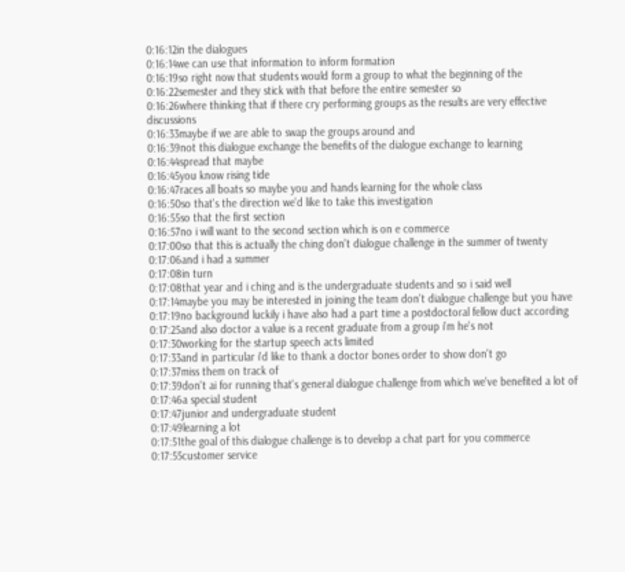0:16:12in the dialogues
0:16:14we can use that information to inform formation
0:16:19so right now that students would form a group to what the beginning of the
0:16:22semester and they stick with that before the entire semester so
0:16:26where thinking that if there cry performing groups as the results are very effective discussions
0:16:33maybe if we are able to swap the groups around and
0:16:39not this dialogue exchange the benefits of the dialogue exchange to learning
0:16:44spread that maybe
0:16:45you know rising tide
0:16:47races all boats so maybe you and hands learning for the whole class
0:16:50so that's the direction we'd like to take this investigation
0:16:55so that the first section
0:16:57no i will want to the second section which is on e commerce
0:17:00so that this is actually the ching don't dialogue challenge in the summer of twenty
0:17:06and i had a summer
0:17:08in turn
0:17:08that year and i ching and is the undergraduate students and so i said well
0:17:14maybe you may be interested in joining the team don't dialogue challenge but you have
0:17:19no background luckily i have also had a part time a postdoctoral fellow duct according
0:17:25and also doctor a value is a recent graduate from a group i'm he's not
0:17:30working for the startup speech acts limited
0:17:33and in particular i'd like to thank a doctor bones order to show don't go
0:17:37miss them on track of
0:17:39don't ai for running that's general dialogue challenge from which we've benefited a lot of
0:17:46a special student
0:17:47junior and undergraduate student
0:17:49learning a lot
0:17:51the goal of this dialogue challenge is to develop a chat part for you commerce
0:17:55customer service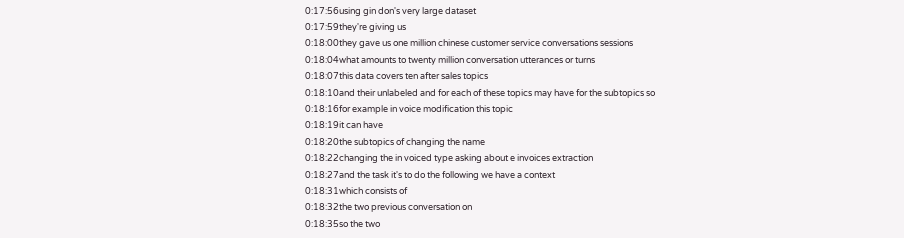0:17:56using gin don's very large dataset
0:17:59they're giving us
0:18:00they gave us one million chinese customer service conversations sessions
0:18:04what amounts to twenty million conversation utterances or turns
0:18:07this data covers ten after sales topics
0:18:10and their unlabeled and for each of these topics may have for the subtopics so
0:18:16for example in voice modification this topic
0:18:19it can have
0:18:20the subtopics of changing the name
0:18:22changing the in voiced type asking about e invoices extraction
0:18:27and the task it's to do the following we have a context
0:18:31which consists of
0:18:32the two previous conversation on
0:18:35so the two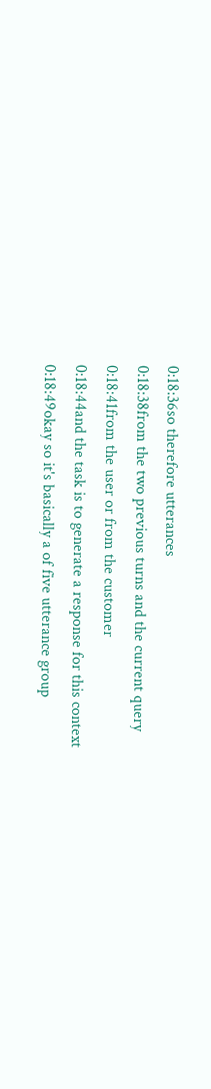0:18:36so therefore utterances
0:18:38from the two previous turns and the current query
0:18:41from the user or from the customer
0:18:44and the task is to generate a response for this context
0:18:49okay so it's basically a of five utterance group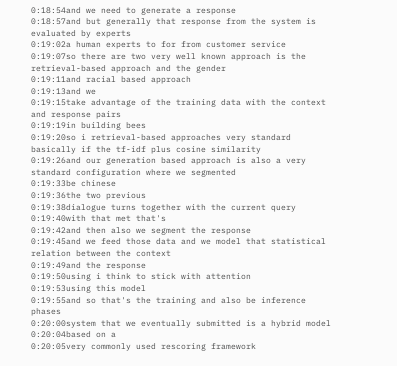0:18:54and we need to generate a response
0:18:57and but generally that response from the system is evaluated by experts
0:19:02a human experts to for from customer service
0:19:07so there are two very well known approach is the retrieval-based approach and the gender
0:19:11and racial based approach
0:19:13and we
0:19:15take advantage of the training data with the context and response pairs
0:19:19in building bees
0:19:20so i retrieval-based approaches very standard basically if the tf-idf plus cosine similarity
0:19:26and our generation based approach is also a very standard configuration where we segmented
0:19:33be chinese
0:19:36the two previous
0:19:38dialogue turns together with the current query
0:19:40with that met that's
0:19:42and then also we segment the response
0:19:45and we feed those data and we model that statistical relation between the context
0:19:49and the response
0:19:50using i think to stick with attention
0:19:53using this model
0:19:55and so that's the training and also be inference phases
0:20:00system that we eventually submitted is a hybrid model
0:20:04based on a
0:20:05very commonly used rescoring framework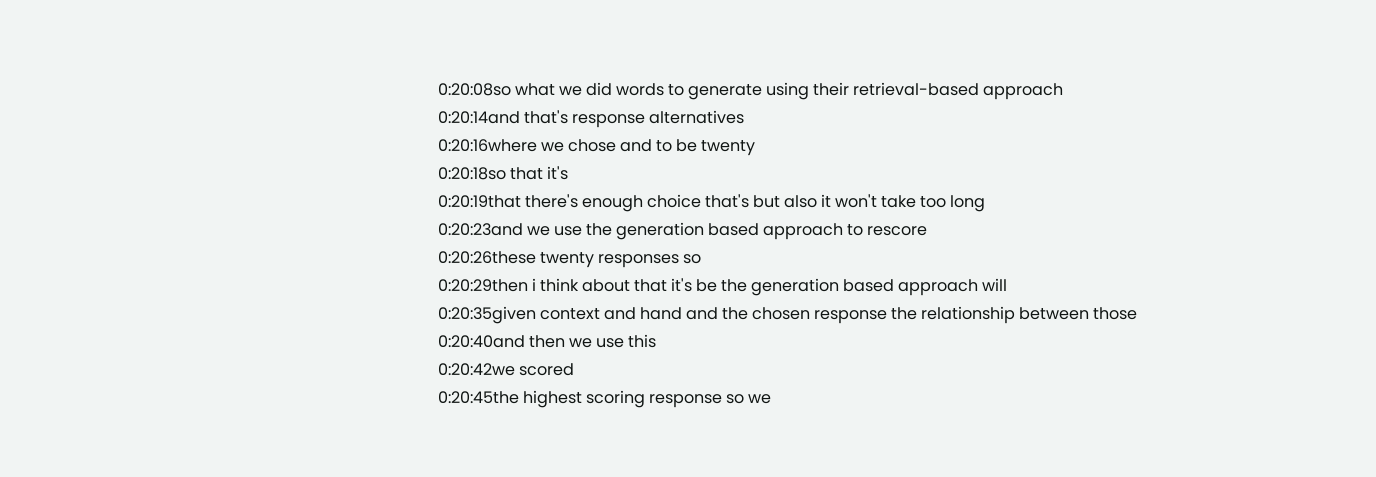0:20:08so what we did words to generate using their retrieval-based approach
0:20:14and that's response alternatives
0:20:16where we chose and to be twenty
0:20:18so that it's
0:20:19that there's enough choice that's but also it won't take too long
0:20:23and we use the generation based approach to rescore
0:20:26these twenty responses so
0:20:29then i think about that it's be the generation based approach will
0:20:35given context and hand and the chosen response the relationship between those
0:20:40and then we use this
0:20:42we scored
0:20:45the highest scoring response so we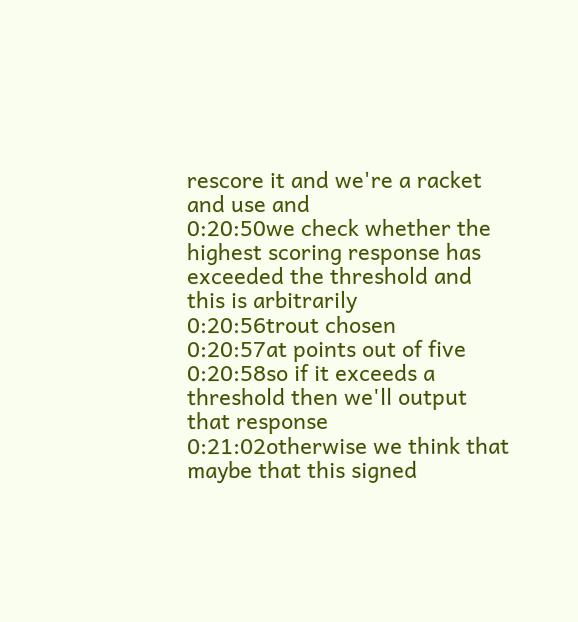rescore it and we're a racket and use and
0:20:50we check whether the highest scoring response has exceeded the threshold and this is arbitrarily
0:20:56trout chosen
0:20:57at points out of five
0:20:58so if it exceeds a threshold then we'll output that response
0:21:02otherwise we think that maybe that this signed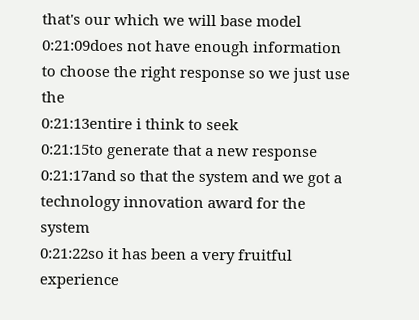that's our which we will base model
0:21:09does not have enough information to choose the right response so we just use the
0:21:13entire i think to seek
0:21:15to generate that a new response
0:21:17and so that the system and we got a technology innovation award for the system
0:21:22so it has been a very fruitful experience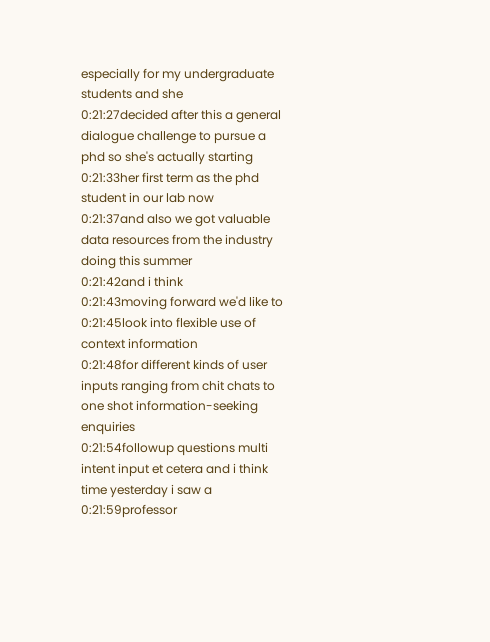especially for my undergraduate students and she
0:21:27decided after this a general dialogue challenge to pursue a phd so she's actually starting
0:21:33her first term as the phd student in our lab now
0:21:37and also we got valuable data resources from the industry doing this summer
0:21:42and i think
0:21:43moving forward we'd like to
0:21:45look into flexible use of context information
0:21:48for different kinds of user inputs ranging from chit chats to one shot information-seeking enquiries
0:21:54followup questions multi intent input et cetera and i think time yesterday i saw a
0:21:59professor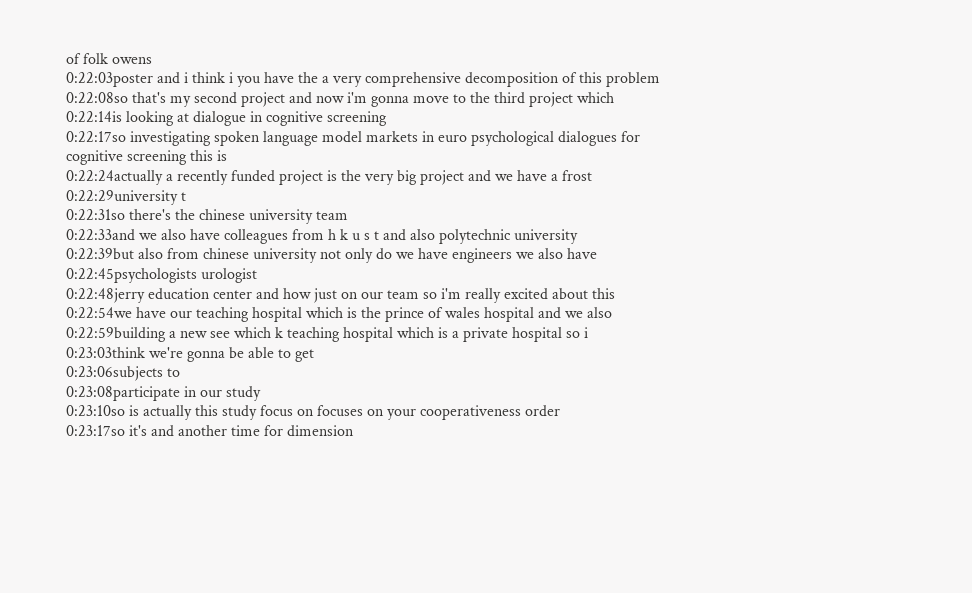of folk owens
0:22:03poster and i think i you have the a very comprehensive decomposition of this problem
0:22:08so that's my second project and now i'm gonna move to the third project which
0:22:14is looking at dialogue in cognitive screening
0:22:17so investigating spoken language model markets in euro psychological dialogues for cognitive screening this is
0:22:24actually a recently funded project is the very big project and we have a frost
0:22:29university t
0:22:31so there's the chinese university team
0:22:33and we also have colleagues from h k u s t and also polytechnic university
0:22:39but also from chinese university not only do we have engineers we also have
0:22:45psychologists urologist
0:22:48jerry education center and how just on our team so i'm really excited about this
0:22:54we have our teaching hospital which is the prince of wales hospital and we also
0:22:59building a new see which k teaching hospital which is a private hospital so i
0:23:03think we're gonna be able to get
0:23:06subjects to
0:23:08participate in our study
0:23:10so is actually this study focus on focuses on your cooperativeness order
0:23:17so it's and another time for dimension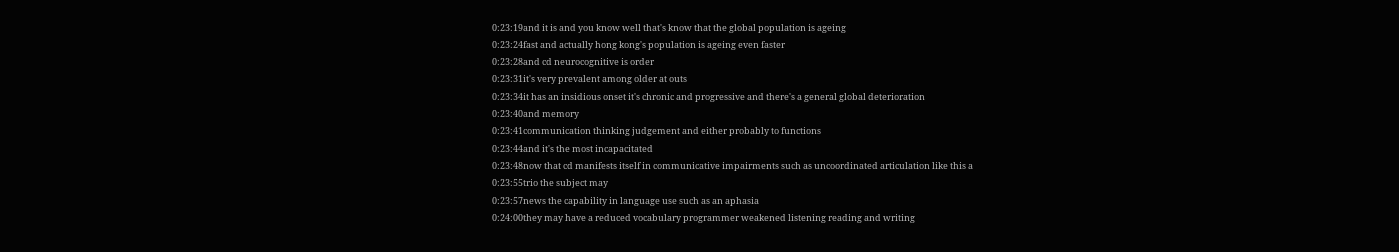0:23:19and it is and you know well that's know that the global population is ageing
0:23:24fast and actually hong kong's population is ageing even faster
0:23:28and cd neurocognitive is order
0:23:31it's very prevalent among older at outs
0:23:34it has an insidious onset it's chronic and progressive and there's a general global deterioration
0:23:40and memory
0:23:41communication thinking judgement and either probably to functions
0:23:44and it's the most incapacitated
0:23:48now that cd manifests itself in communicative impairments such as uncoordinated articulation like this a
0:23:55trio the subject may
0:23:57news the capability in language use such as an aphasia
0:24:00they may have a reduced vocabulary programmer weakened listening reading and writing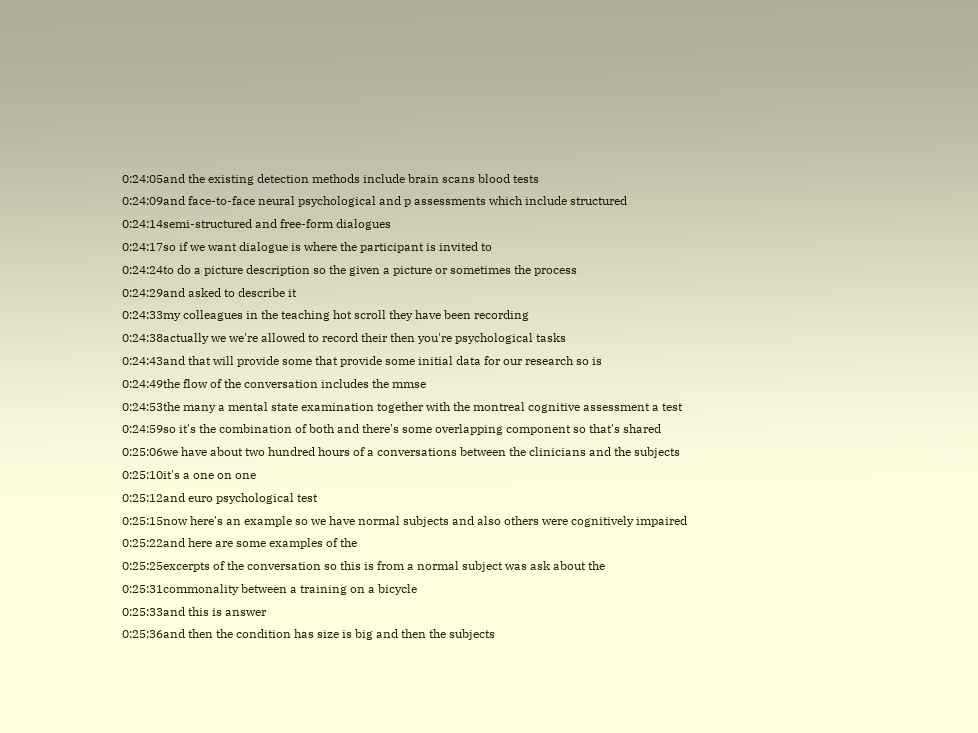0:24:05and the existing detection methods include brain scans blood tests
0:24:09and face-to-face neural psychological and p assessments which include structured
0:24:14semi-structured and free-form dialogues
0:24:17so if we want dialogue is where the participant is invited to
0:24:24to do a picture description so the given a picture or sometimes the process
0:24:29and asked to describe it
0:24:33my colleagues in the teaching hot scroll they have been recording
0:24:38actually we we're allowed to record their then you're psychological tasks
0:24:43and that will provide some that provide some initial data for our research so is
0:24:49the flow of the conversation includes the mmse
0:24:53the many a mental state examination together with the montreal cognitive assessment a test
0:24:59so it's the combination of both and there's some overlapping component so that's shared
0:25:06we have about two hundred hours of a conversations between the clinicians and the subjects
0:25:10it's a one on one
0:25:12and euro psychological test
0:25:15now here's an example so we have normal subjects and also others were cognitively impaired
0:25:22and here are some examples of the
0:25:25excerpts of the conversation so this is from a normal subject was ask about the
0:25:31commonality between a training on a bicycle
0:25:33and this is answer
0:25:36and then the condition has size is big and then the subjects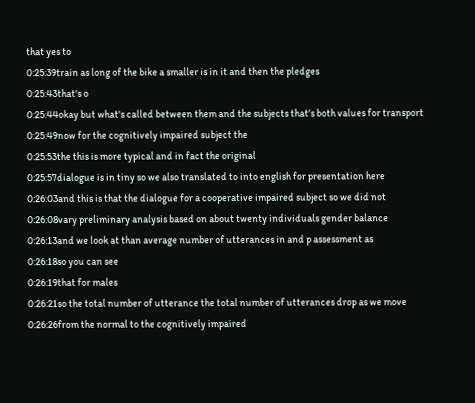that yes to
0:25:39train as long of the bike a smaller is in it and then the pledges
0:25:43that's o
0:25:44okay but what's called between them and the subjects that's both values for transport
0:25:49now for the cognitively impaired subject the
0:25:53the this is more typical and in fact the original
0:25:57dialogue is in tiny so we also translated to into english for presentation here
0:26:03and this is that the dialogue for a cooperative impaired subject so we did not
0:26:08vary preliminary analysis based on about twenty individuals gender balance
0:26:13and we look at than average number of utterances in and p assessment as
0:26:18so you can see
0:26:19that for males
0:26:21so the total number of utterance the total number of utterances drop as we move
0:26:26from the normal to the cognitively impaired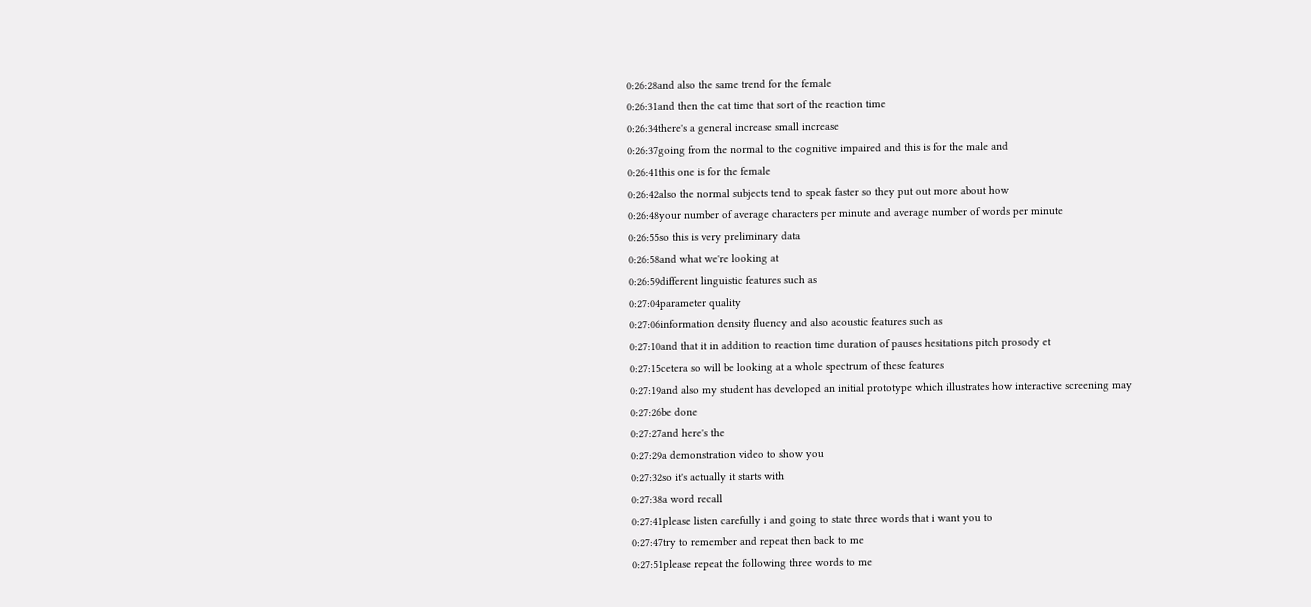0:26:28and also the same trend for the female
0:26:31and then the cat time that sort of the reaction time
0:26:34there's a general increase small increase
0:26:37going from the normal to the cognitive impaired and this is for the male and
0:26:41this one is for the female
0:26:42also the normal subjects tend to speak faster so they put out more about how
0:26:48your number of average characters per minute and average number of words per minute
0:26:55so this is very preliminary data
0:26:58and what we're looking at
0:26:59different linguistic features such as
0:27:04parameter quality
0:27:06information density fluency and also acoustic features such as
0:27:10and that it in addition to reaction time duration of pauses hesitations pitch prosody et
0:27:15cetera so will be looking at a whole spectrum of these features
0:27:19and also my student has developed an initial prototype which illustrates how interactive screening may
0:27:26be done
0:27:27and here's the
0:27:29a demonstration video to show you
0:27:32so it's actually it starts with
0:27:38a word recall
0:27:41please listen carefully i and going to state three words that i want you to
0:27:47try to remember and repeat then back to me
0:27:51please repeat the following three words to me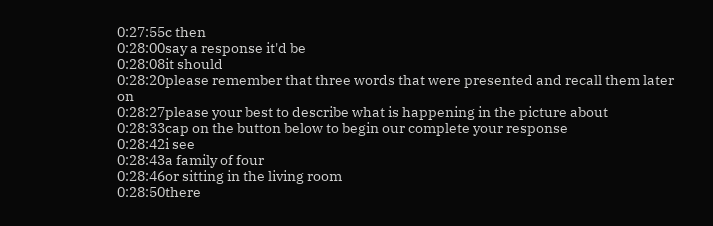0:27:55c then
0:28:00say a response it'd be
0:28:08it should
0:28:20please remember that three words that were presented and recall them later on
0:28:27please your best to describe what is happening in the picture about
0:28:33cap on the button below to begin our complete your response
0:28:42i see
0:28:43a family of four
0:28:46or sitting in the living room
0:28:50there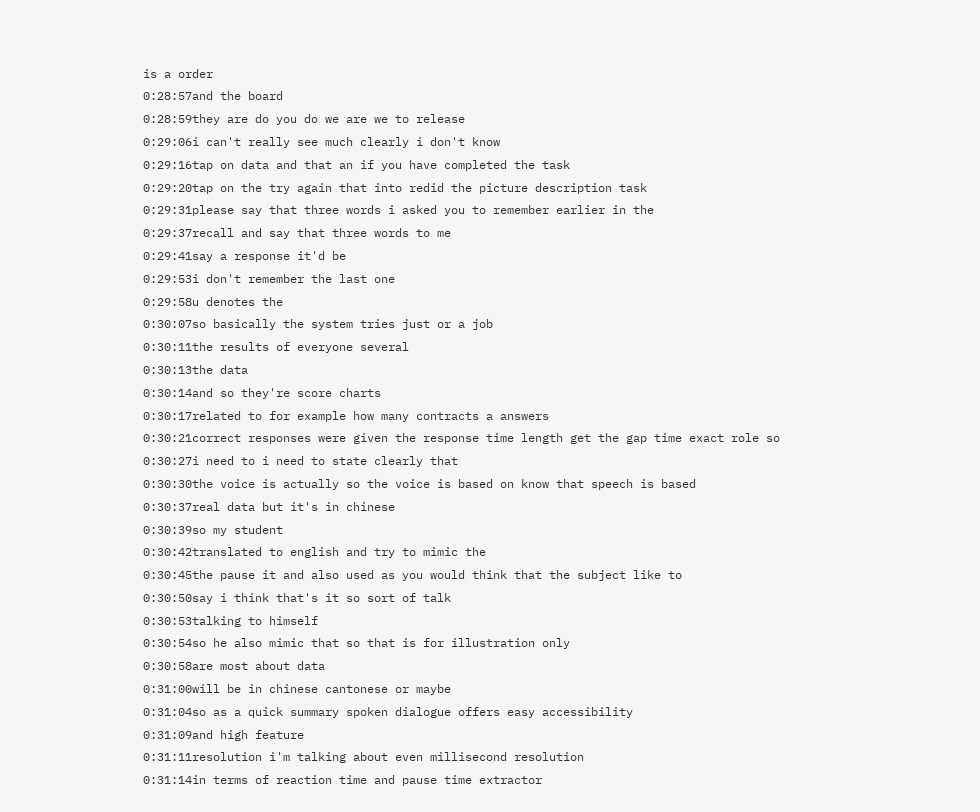is a order
0:28:57and the board
0:28:59they are do you do we are we to release
0:29:06i can't really see much clearly i don't know
0:29:16tap on data and that an if you have completed the task
0:29:20tap on the try again that into redid the picture description task
0:29:31please say that three words i asked you to remember earlier in the
0:29:37recall and say that three words to me
0:29:41say a response it'd be
0:29:53i don't remember the last one
0:29:58u denotes the
0:30:07so basically the system tries just or a job
0:30:11the results of everyone several
0:30:13the data
0:30:14and so they're score charts
0:30:17related to for example how many contracts a answers
0:30:21correct responses were given the response time length get the gap time exact role so
0:30:27i need to i need to state clearly that
0:30:30the voice is actually so the voice is based on know that speech is based
0:30:37real data but it's in chinese
0:30:39so my student
0:30:42translated to english and try to mimic the
0:30:45the pause it and also used as you would think that the subject like to
0:30:50say i think that's it so sort of talk
0:30:53talking to himself
0:30:54so he also mimic that so that is for illustration only
0:30:58are most about data
0:31:00will be in chinese cantonese or maybe
0:31:04so as a quick summary spoken dialogue offers easy accessibility
0:31:09and high feature
0:31:11resolution i'm talking about even millisecond resolution
0:31:14in terms of reaction time and pause time extractor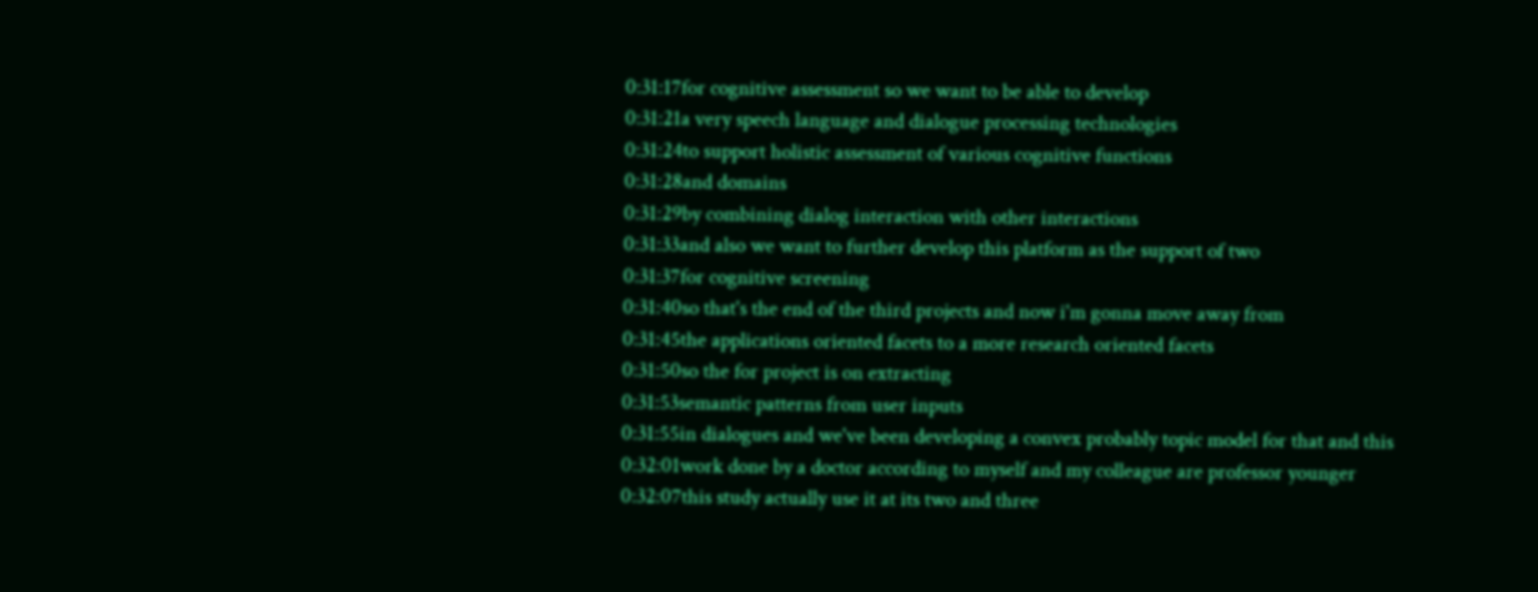0:31:17for cognitive assessment so we want to be able to develop
0:31:21a very speech language and dialogue processing technologies
0:31:24to support holistic assessment of various cognitive functions
0:31:28and domains
0:31:29by combining dialog interaction with other interactions
0:31:33and also we want to further develop this platform as the support of two
0:31:37for cognitive screening
0:31:40so that's the end of the third projects and now i'm gonna move away from
0:31:45the applications oriented facets to a more research oriented facets
0:31:50so the for project is on extracting
0:31:53semantic patterns from user inputs
0:31:55in dialogues and we've been developing a convex probably topic model for that and this
0:32:01work done by a doctor according to myself and my colleague are professor younger
0:32:07this study actually use it at its two and three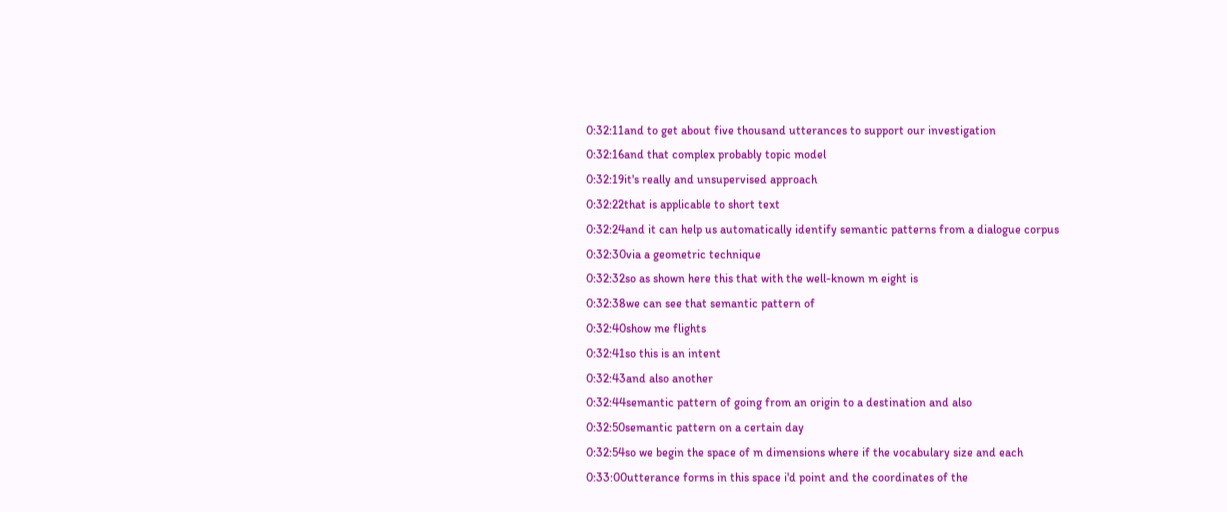0:32:11and to get about five thousand utterances to support our investigation
0:32:16and that complex probably topic model
0:32:19it's really and unsupervised approach
0:32:22that is applicable to short text
0:32:24and it can help us automatically identify semantic patterns from a dialogue corpus
0:32:30via a geometric technique
0:32:32so as shown here this that with the well-known m eight is
0:32:38we can see that semantic pattern of
0:32:40show me flights
0:32:41so this is an intent
0:32:43and also another
0:32:44semantic pattern of going from an origin to a destination and also
0:32:50semantic pattern on a certain day
0:32:54so we begin the space of m dimensions where if the vocabulary size and each
0:33:00utterance forms in this space i'd point and the coordinates of the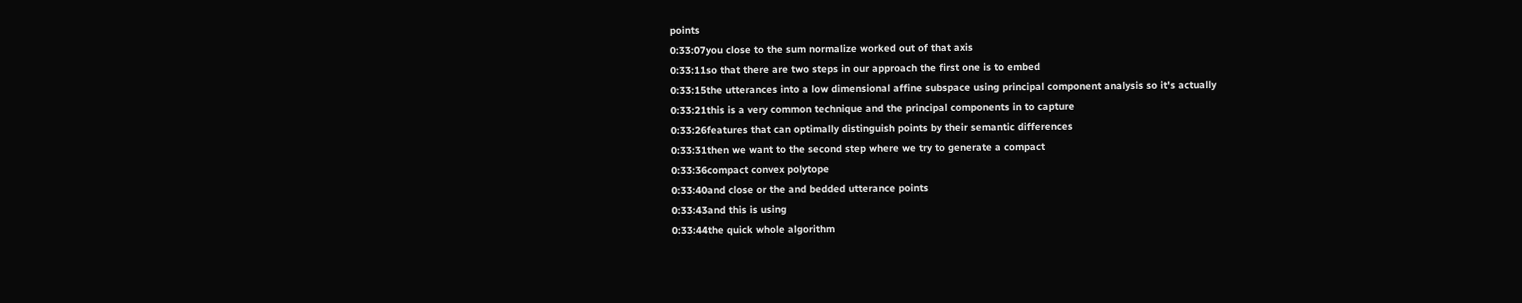points
0:33:07you close to the sum normalize worked out of that axis
0:33:11so that there are two steps in our approach the first one is to embed
0:33:15the utterances into a low dimensional affine subspace using principal component analysis so it's actually
0:33:21this is a very common technique and the principal components in to capture
0:33:26features that can optimally distinguish points by their semantic differences
0:33:31then we want to the second step where we try to generate a compact
0:33:36compact convex polytope
0:33:40and close or the and bedded utterance points
0:33:43and this is using
0:33:44the quick whole algorithm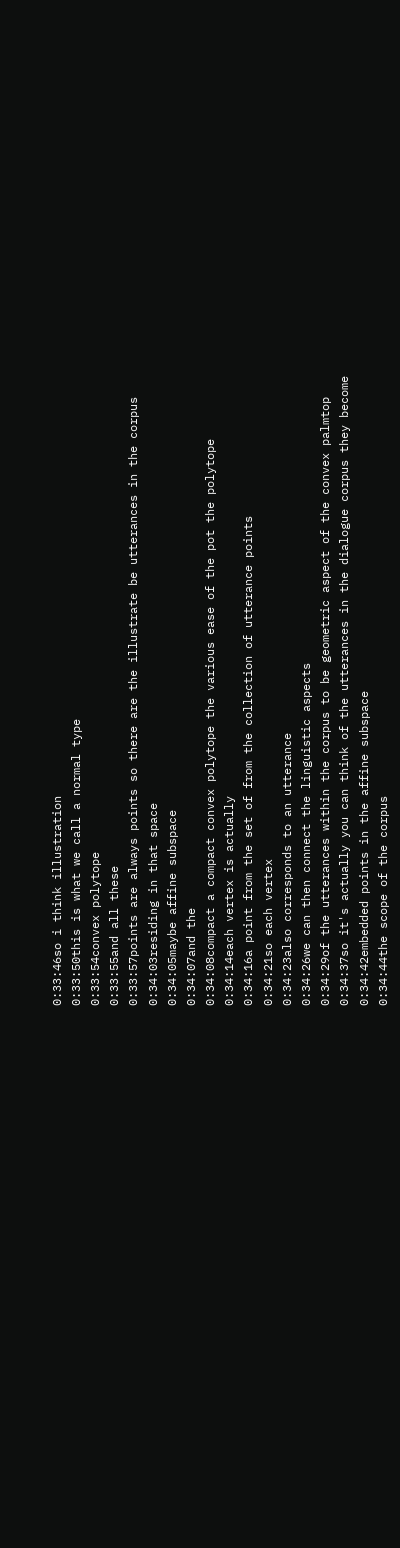0:33:46so i think illustration
0:33:50this is what we call a normal type
0:33:54convex polytope
0:33:55and all these
0:33:57points are always points so there are the illustrate be utterances in the corpus
0:34:03residing in that space
0:34:05maybe affine subspace
0:34:07and the
0:34:08compact a compact convex polytope the various ease of the pot the polytope
0:34:14each vertex is actually
0:34:16a point from the set of from the collection of utterance points
0:34:21so each vertex
0:34:23also corresponds to an utterance
0:34:26we can then connect the linguistic aspects
0:34:29of the utterances within the corpus to be geometric aspect of the convex palmtop
0:34:37so it's actually you can think of the utterances in the dialogue corpus they become
0:34:42embedded points in the affine subspace
0:34:44the scope of the corpus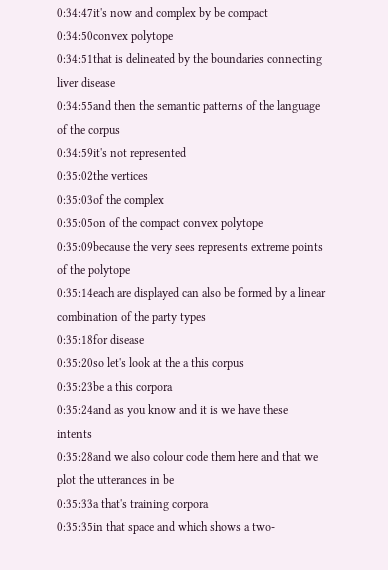0:34:47it's now and complex by be compact
0:34:50convex polytope
0:34:51that is delineated by the boundaries connecting liver disease
0:34:55and then the semantic patterns of the language of the corpus
0:34:59it's not represented
0:35:02the vertices
0:35:03of the complex
0:35:05on of the compact convex polytope
0:35:09because the very sees represents extreme points of the polytope
0:35:14each are displayed can also be formed by a linear combination of the party types
0:35:18for disease
0:35:20so let's look at the a this corpus
0:35:23be a this corpora
0:35:24and as you know and it is we have these intents
0:35:28and we also colour code them here and that we plot the utterances in be
0:35:33a that's training corpora
0:35:35in that space and which shows a two-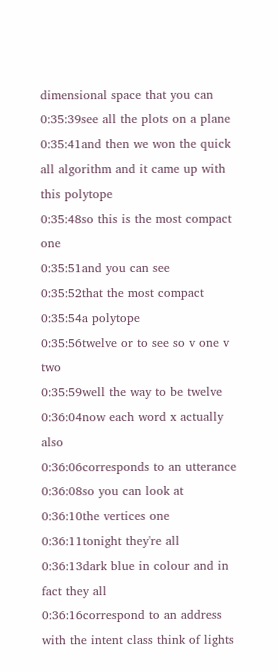dimensional space that you can
0:35:39see all the plots on a plane
0:35:41and then we won the quick all algorithm and it came up with this polytope
0:35:48so this is the most compact one
0:35:51and you can see
0:35:52that the most compact
0:35:54a polytope
0:35:56twelve or to see so v one v two
0:35:59well the way to be twelve
0:36:04now each word x actually also
0:36:06corresponds to an utterance
0:36:08so you can look at
0:36:10the vertices one
0:36:11tonight they're all
0:36:13dark blue in colour and in fact they all
0:36:16correspond to an address with the intent class think of lights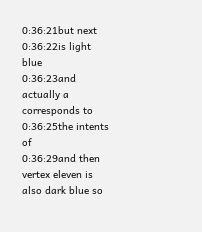0:36:21but next
0:36:22is light blue
0:36:23and actually a corresponds to
0:36:25the intents of
0:36:29and then vertex eleven is also dark blue so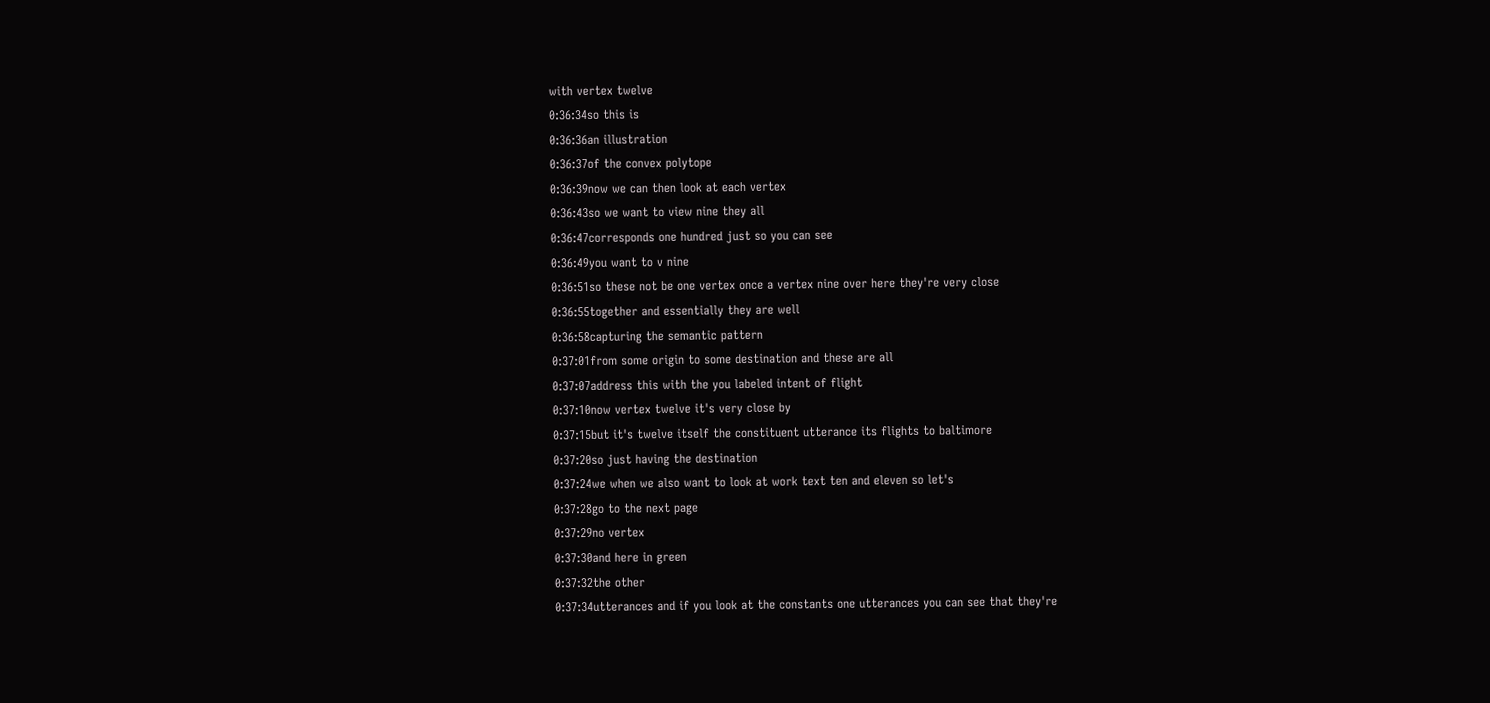with vertex twelve
0:36:34so this is
0:36:36an illustration
0:36:37of the convex polytope
0:36:39now we can then look at each vertex
0:36:43so we want to view nine they all
0:36:47corresponds one hundred just so you can see
0:36:49you want to v nine
0:36:51so these not be one vertex once a vertex nine over here they're very close
0:36:55together and essentially they are well
0:36:58capturing the semantic pattern
0:37:01from some origin to some destination and these are all
0:37:07address this with the you labeled intent of flight
0:37:10now vertex twelve it's very close by
0:37:15but it's twelve itself the constituent utterance its flights to baltimore
0:37:20so just having the destination
0:37:24we when we also want to look at work text ten and eleven so let's
0:37:28go to the next page
0:37:29no vertex
0:37:30and here in green
0:37:32the other
0:37:34utterances and if you look at the constants one utterances you can see that they're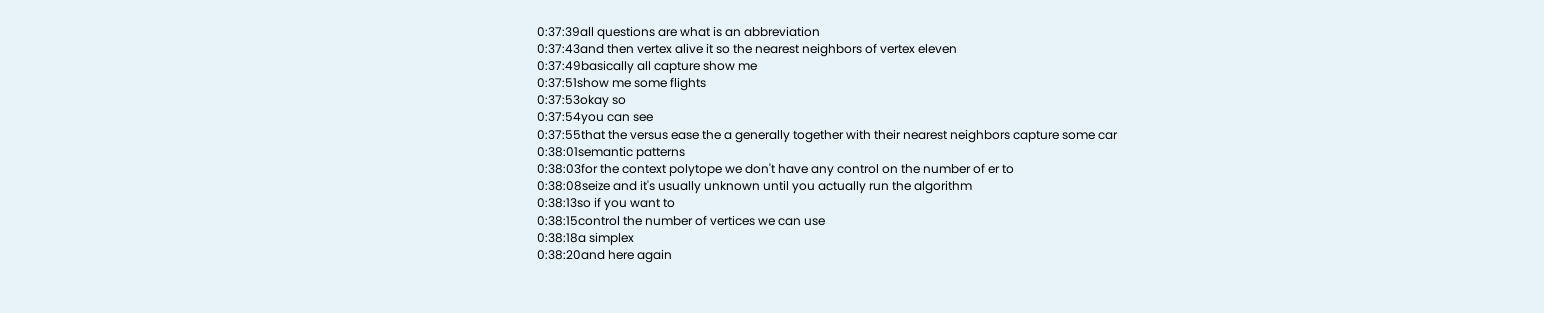0:37:39all questions are what is an abbreviation
0:37:43and then vertex alive it so the nearest neighbors of vertex eleven
0:37:49basically all capture show me
0:37:51show me some flights
0:37:53okay so
0:37:54you can see
0:37:55that the versus ease the a generally together with their nearest neighbors capture some car
0:38:01semantic patterns
0:38:03for the context polytope we don't have any control on the number of er to
0:38:08seize and it's usually unknown until you actually run the algorithm
0:38:13so if you want to
0:38:15control the number of vertices we can use
0:38:18a simplex
0:38:20and here again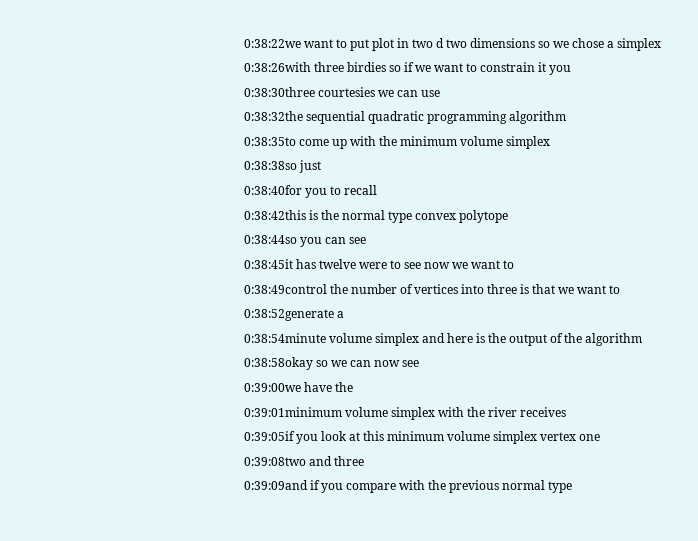0:38:22we want to put plot in two d two dimensions so we chose a simplex
0:38:26with three birdies so if we want to constrain it you
0:38:30three courtesies we can use
0:38:32the sequential quadratic programming algorithm
0:38:35to come up with the minimum volume simplex
0:38:38so just
0:38:40for you to recall
0:38:42this is the normal type convex polytope
0:38:44so you can see
0:38:45it has twelve were to see now we want to
0:38:49control the number of vertices into three is that we want to
0:38:52generate a
0:38:54minute volume simplex and here is the output of the algorithm
0:38:58okay so we can now see
0:39:00we have the
0:39:01minimum volume simplex with the river receives
0:39:05if you look at this minimum volume simplex vertex one
0:39:08two and three
0:39:09and if you compare with the previous normal type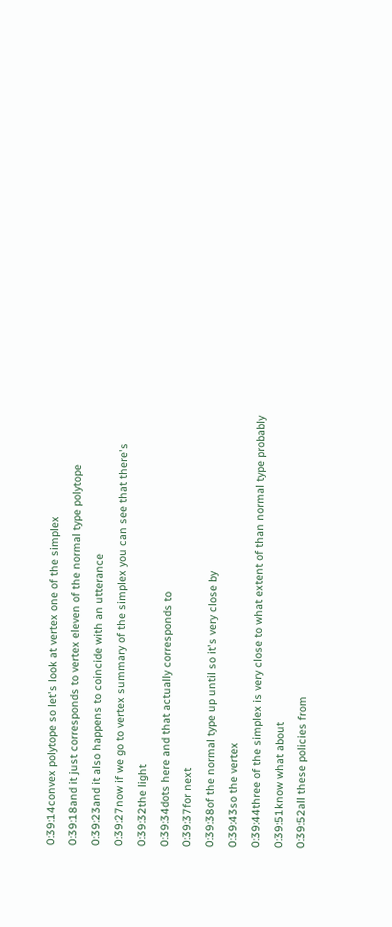0:39:14convex polytope so let's look at vertex one of the simplex
0:39:18and it just corresponds to vertex eleven of the normal type polytope
0:39:23and it also happens to coincide with an utterance
0:39:27now if we go to vertex summary of the simplex you can see that there's
0:39:32the light
0:39:34dots here and that actually corresponds to
0:39:37for next
0:39:38of the normal type up until so it's very close by
0:39:43so the vertex
0:39:44three of the simplex is very close to what extent of than normal type probably
0:39:51know what about
0:39:52all these policies from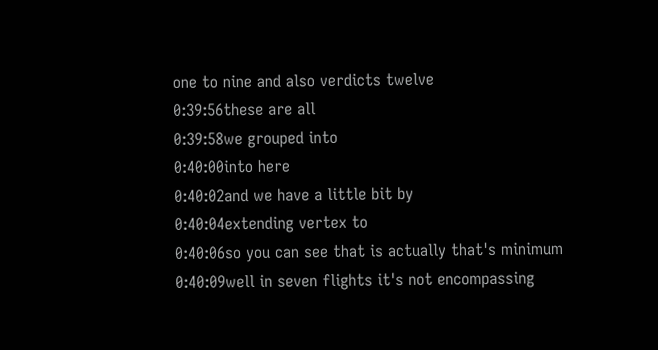one to nine and also verdicts twelve
0:39:56these are all
0:39:58we grouped into
0:40:00into here
0:40:02and we have a little bit by
0:40:04extending vertex to
0:40:06so you can see that is actually that's minimum
0:40:09well in seven flights it's not encompassing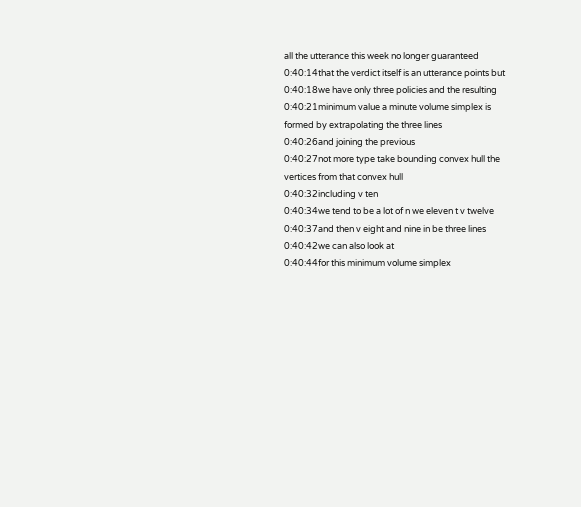all the utterance this week no longer guaranteed
0:40:14that the verdict itself is an utterance points but
0:40:18we have only three policies and the resulting
0:40:21minimum value a minute volume simplex is formed by extrapolating the three lines
0:40:26and joining the previous
0:40:27not more type take bounding convex hull the vertices from that convex hull
0:40:32including v ten
0:40:34we tend to be a lot of n we eleven t v twelve
0:40:37and then v eight and nine in be three lines
0:40:42we can also look at
0:40:44for this minimum volume simplex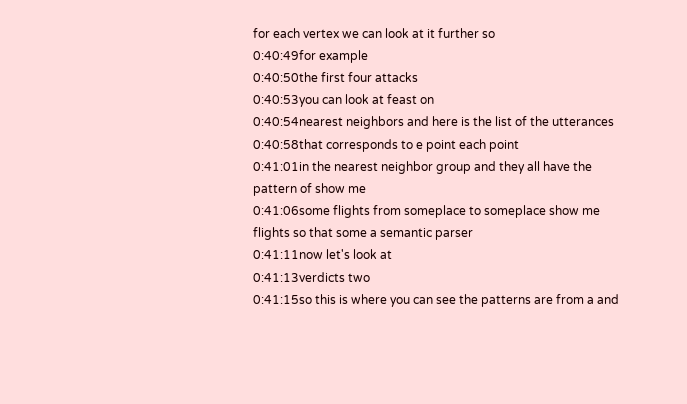for each vertex we can look at it further so
0:40:49for example
0:40:50the first four attacks
0:40:53you can look at feast on
0:40:54nearest neighbors and here is the list of the utterances
0:40:58that corresponds to e point each point
0:41:01in the nearest neighbor group and they all have the pattern of show me
0:41:06some flights from someplace to someplace show me flights so that some a semantic parser
0:41:11now let's look at
0:41:13verdicts two
0:41:15so this is where you can see the patterns are from a and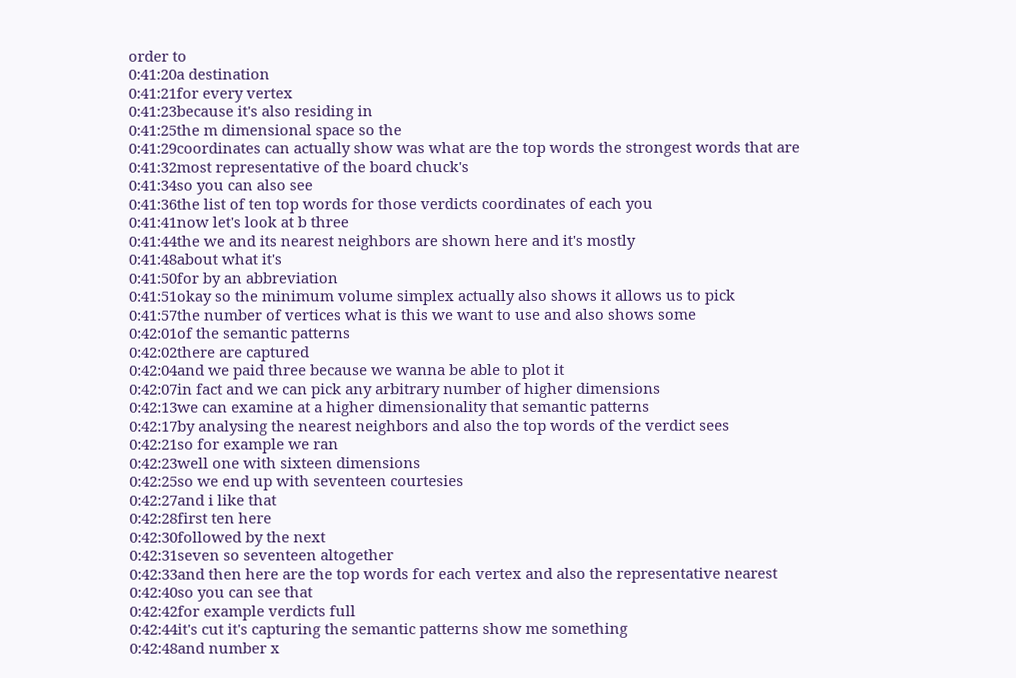order to
0:41:20a destination
0:41:21for every vertex
0:41:23because it's also residing in
0:41:25the m dimensional space so the
0:41:29coordinates can actually show was what are the top words the strongest words that are
0:41:32most representative of the board chuck's
0:41:34so you can also see
0:41:36the list of ten top words for those verdicts coordinates of each you
0:41:41now let's look at b three
0:41:44the we and its nearest neighbors are shown here and it's mostly
0:41:48about what it's
0:41:50for by an abbreviation
0:41:51okay so the minimum volume simplex actually also shows it allows us to pick
0:41:57the number of vertices what is this we want to use and also shows some
0:42:01of the semantic patterns
0:42:02there are captured
0:42:04and we paid three because we wanna be able to plot it
0:42:07in fact and we can pick any arbitrary number of higher dimensions
0:42:13we can examine at a higher dimensionality that semantic patterns
0:42:17by analysing the nearest neighbors and also the top words of the verdict sees
0:42:21so for example we ran
0:42:23well one with sixteen dimensions
0:42:25so we end up with seventeen courtesies
0:42:27and i like that
0:42:28first ten here
0:42:30followed by the next
0:42:31seven so seventeen altogether
0:42:33and then here are the top words for each vertex and also the representative nearest
0:42:40so you can see that
0:42:42for example verdicts full
0:42:44it's cut it's capturing the semantic patterns show me something
0:42:48and number x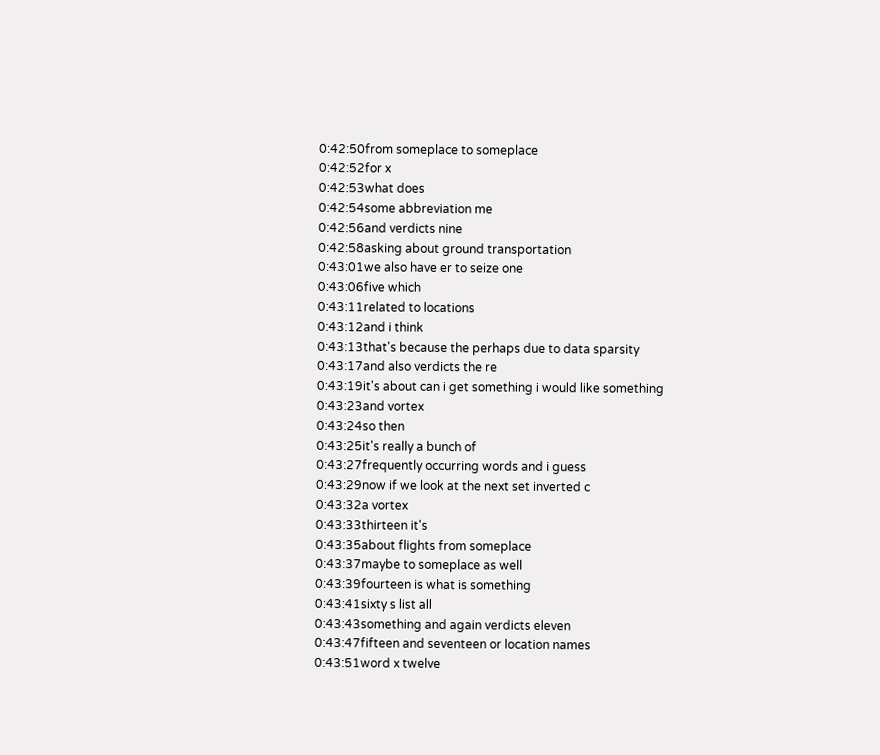0:42:50from someplace to someplace
0:42:52for x
0:42:53what does
0:42:54some abbreviation me
0:42:56and verdicts nine
0:42:58asking about ground transportation
0:43:01we also have er to seize one
0:43:06five which
0:43:11related to locations
0:43:12and i think
0:43:13that's because the perhaps due to data sparsity
0:43:17and also verdicts the re
0:43:19it's about can i get something i would like something
0:43:23and vortex
0:43:24so then
0:43:25it's really a bunch of
0:43:27frequently occurring words and i guess
0:43:29now if we look at the next set inverted c
0:43:32a vortex
0:43:33thirteen it's
0:43:35about flights from someplace
0:43:37maybe to someplace as well
0:43:39fourteen is what is something
0:43:41sixty s list all
0:43:43something and again verdicts eleven
0:43:47fifteen and seventeen or location names
0:43:51word x twelve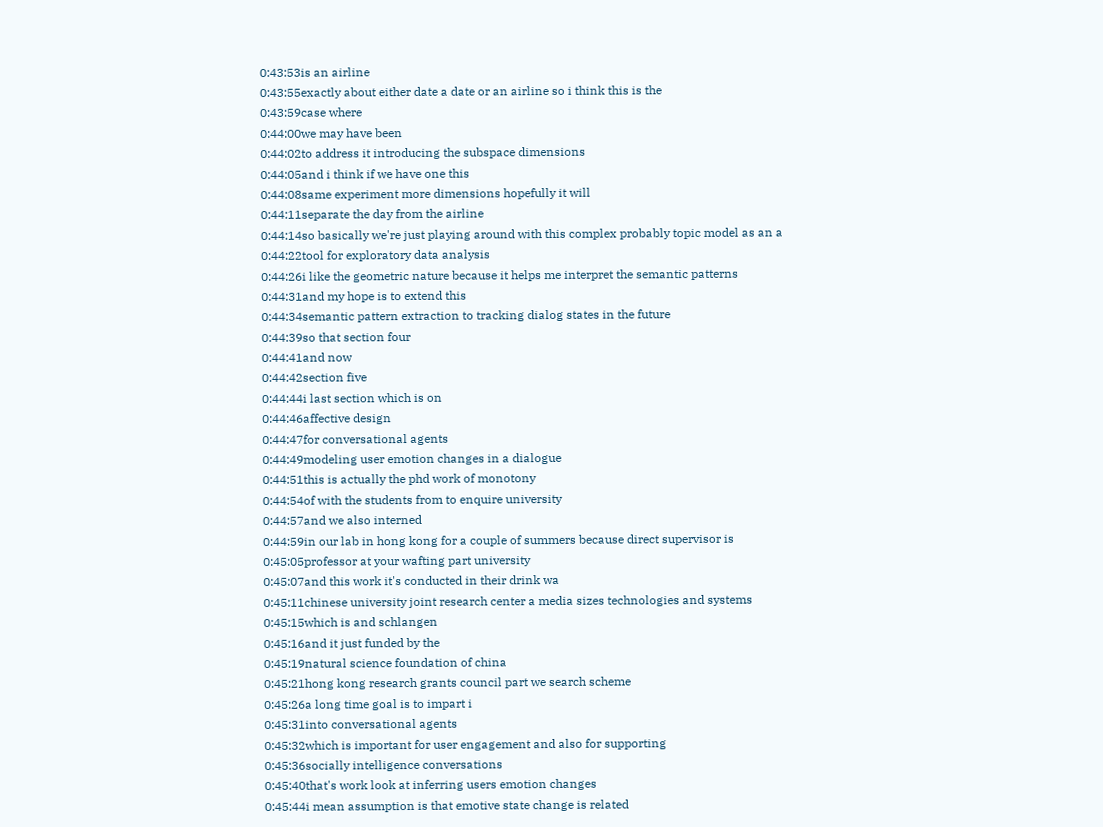0:43:53is an airline
0:43:55exactly about either date a date or an airline so i think this is the
0:43:59case where
0:44:00we may have been
0:44:02to address it introducing the subspace dimensions
0:44:05and i think if we have one this
0:44:08same experiment more dimensions hopefully it will
0:44:11separate the day from the airline
0:44:14so basically we're just playing around with this complex probably topic model as an a
0:44:22tool for exploratory data analysis
0:44:26i like the geometric nature because it helps me interpret the semantic patterns
0:44:31and my hope is to extend this
0:44:34semantic pattern extraction to tracking dialog states in the future
0:44:39so that section four
0:44:41and now
0:44:42section five
0:44:44i last section which is on
0:44:46affective design
0:44:47for conversational agents
0:44:49modeling user emotion changes in a dialogue
0:44:51this is actually the phd work of monotony
0:44:54of with the students from to enquire university
0:44:57and we also interned
0:44:59in our lab in hong kong for a couple of summers because direct supervisor is
0:45:05professor at your wafting part university
0:45:07and this work it's conducted in their drink wa
0:45:11chinese university joint research center a media sizes technologies and systems
0:45:15which is and schlangen
0:45:16and it just funded by the
0:45:19natural science foundation of china
0:45:21hong kong research grants council part we search scheme
0:45:26a long time goal is to impart i
0:45:31into conversational agents
0:45:32which is important for user engagement and also for supporting
0:45:36socially intelligence conversations
0:45:40that's work look at inferring users emotion changes
0:45:44i mean assumption is that emotive state change is related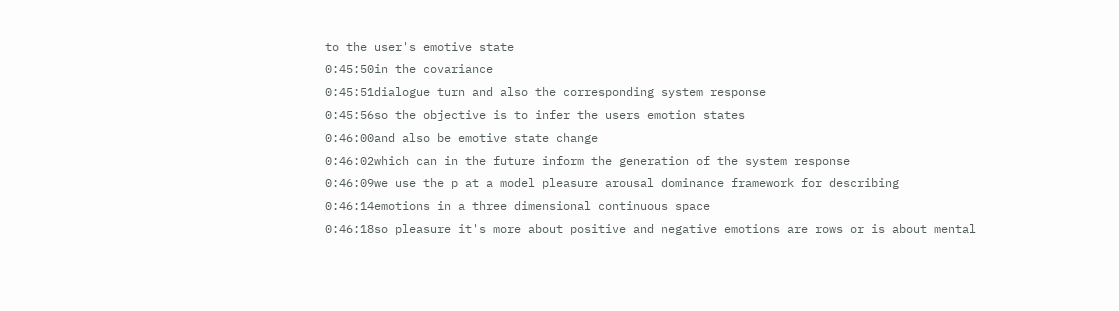to the user's emotive state
0:45:50in the covariance
0:45:51dialogue turn and also the corresponding system response
0:45:56so the objective is to infer the users emotion states
0:46:00and also be emotive state change
0:46:02which can in the future inform the generation of the system response
0:46:09we use the p at a model pleasure arousal dominance framework for describing
0:46:14emotions in a three dimensional continuous space
0:46:18so pleasure it's more about positive and negative emotions are rows or is about mental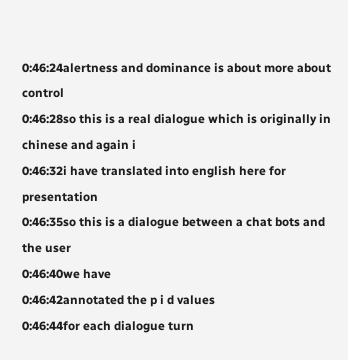0:46:24alertness and dominance is about more about control
0:46:28so this is a real dialogue which is originally in chinese and again i
0:46:32i have translated into english here for presentation
0:46:35so this is a dialogue between a chat bots and the user
0:46:40we have
0:46:42annotated the p i d values
0:46:44for each dialogue turn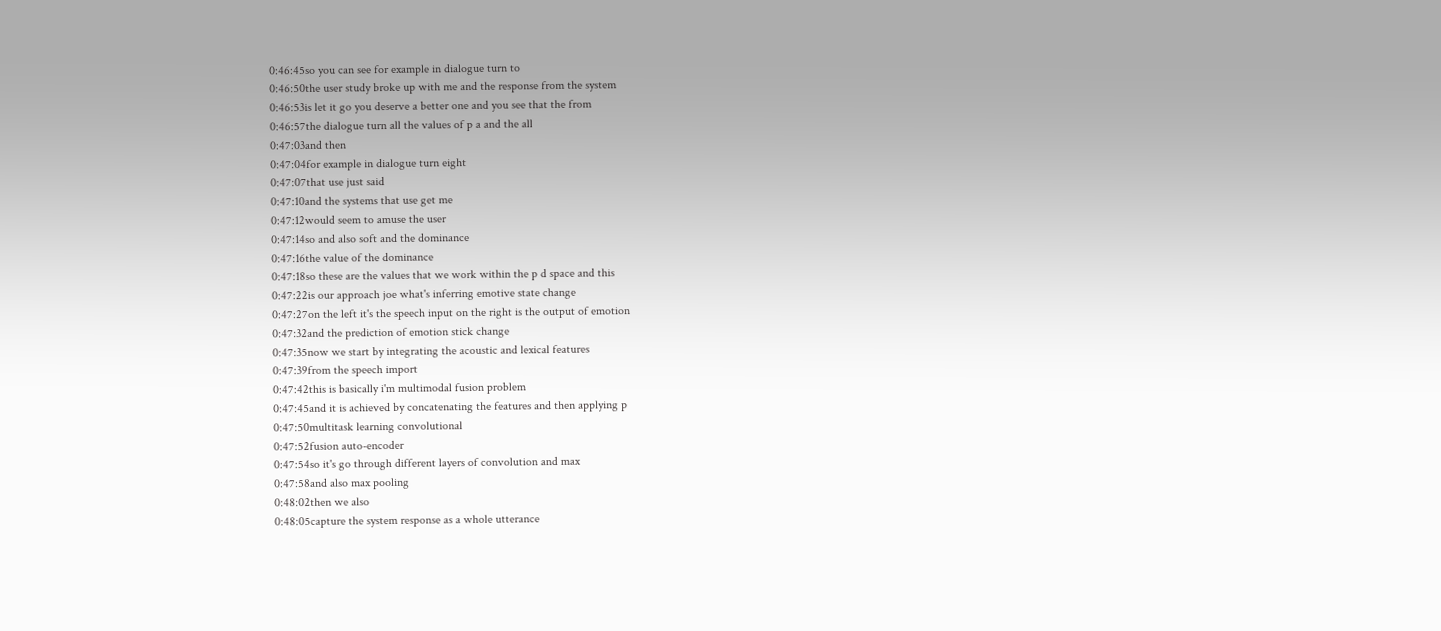0:46:45so you can see for example in dialogue turn to
0:46:50the user study broke up with me and the response from the system
0:46:53is let it go you deserve a better one and you see that the from
0:46:57the dialogue turn all the values of p a and the all
0:47:03and then
0:47:04for example in dialogue turn eight
0:47:07that use just said
0:47:10and the systems that use get me
0:47:12would seem to amuse the user
0:47:14so and also soft and the dominance
0:47:16the value of the dominance
0:47:18so these are the values that we work within the p d space and this
0:47:22is our approach joe what's inferring emotive state change
0:47:27on the left it's the speech input on the right is the output of emotion
0:47:32and the prediction of emotion stick change
0:47:35now we start by integrating the acoustic and lexical features
0:47:39from the speech import
0:47:42this is basically i'm multimodal fusion problem
0:47:45and it is achieved by concatenating the features and then applying p
0:47:50multitask learning convolutional
0:47:52fusion auto-encoder
0:47:54so it's go through different layers of convolution and max
0:47:58and also max pooling
0:48:02then we also
0:48:05capture the system response as a whole utterance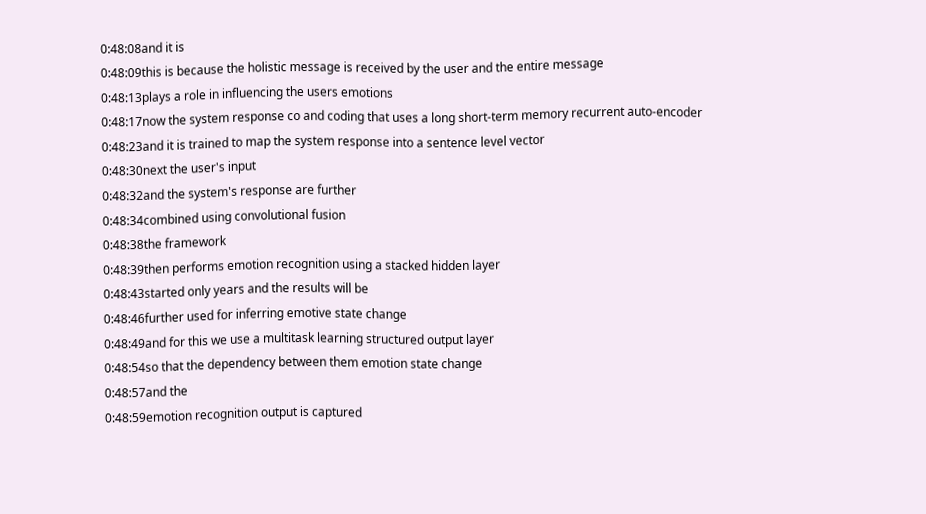0:48:08and it is
0:48:09this is because the holistic message is received by the user and the entire message
0:48:13plays a role in influencing the users emotions
0:48:17now the system response co and coding that uses a long short-term memory recurrent auto-encoder
0:48:23and it is trained to map the system response into a sentence level vector
0:48:30next the user's input
0:48:32and the system's response are further
0:48:34combined using convolutional fusion
0:48:38the framework
0:48:39then performs emotion recognition using a stacked hidden layer
0:48:43started only years and the results will be
0:48:46further used for inferring emotive state change
0:48:49and for this we use a multitask learning structured output layer
0:48:54so that the dependency between them emotion state change
0:48:57and the
0:48:59emotion recognition output is captured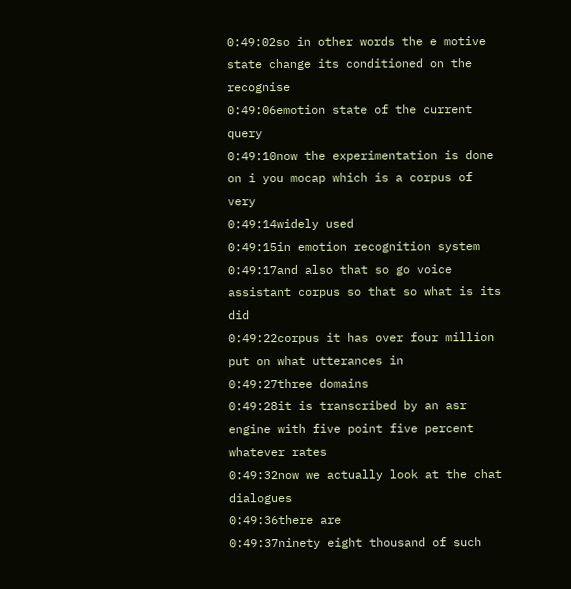0:49:02so in other words the e motive state change its conditioned on the recognise
0:49:06emotion state of the current query
0:49:10now the experimentation is done on i you mocap which is a corpus of very
0:49:14widely used
0:49:15in emotion recognition system
0:49:17and also that so go voice assistant corpus so that so what is its did
0:49:22corpus it has over four million put on what utterances in
0:49:27three domains
0:49:28it is transcribed by an asr engine with five point five percent whatever rates
0:49:32now we actually look at the chat dialogues
0:49:36there are
0:49:37ninety eight thousand of such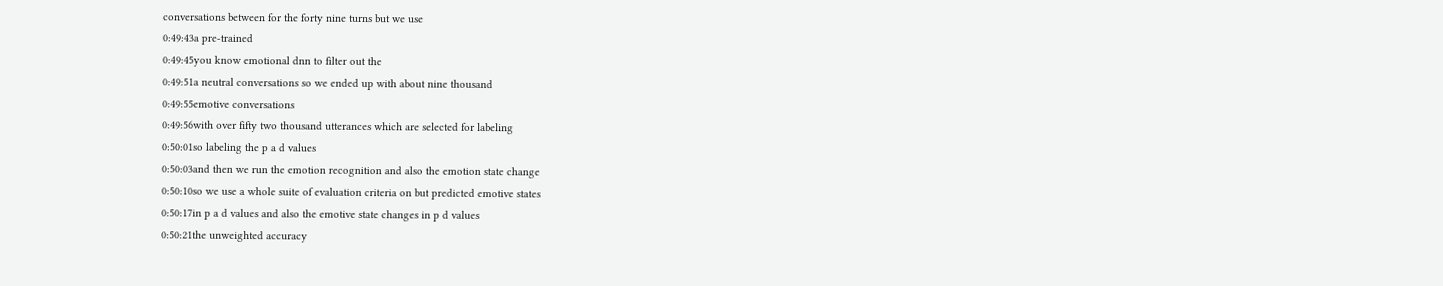conversations between for the forty nine turns but we use
0:49:43a pre-trained
0:49:45you know emotional dnn to filter out the
0:49:51a neutral conversations so we ended up with about nine thousand
0:49:55emotive conversations
0:49:56with over fifty two thousand utterances which are selected for labeling
0:50:01so labeling the p a d values
0:50:03and then we run the emotion recognition and also the emotion state change
0:50:10so we use a whole suite of evaluation criteria on but predicted emotive states
0:50:17in p a d values and also the emotive state changes in p d values
0:50:21the unweighted accuracy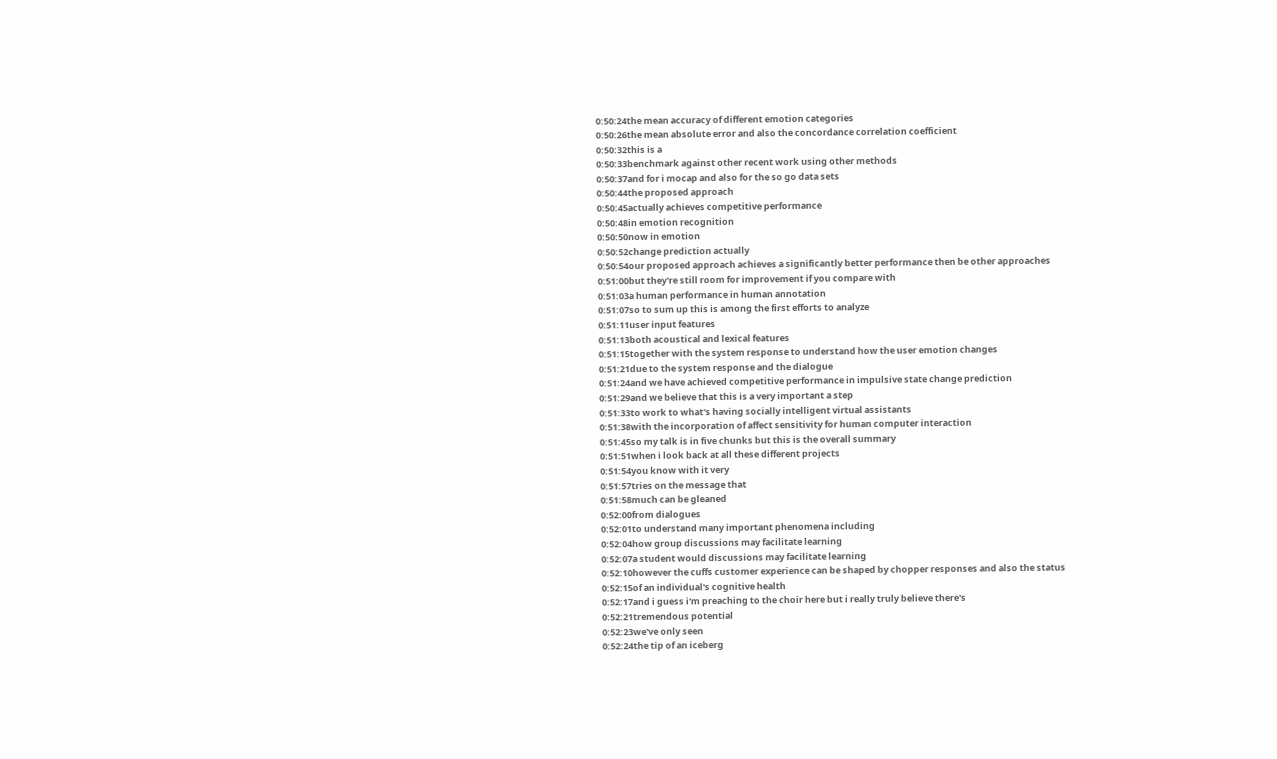0:50:24the mean accuracy of different emotion categories
0:50:26the mean absolute error and also the concordance correlation coefficient
0:50:32this is a
0:50:33benchmark against other recent work using other methods
0:50:37and for i mocap and also for the so go data sets
0:50:44the proposed approach
0:50:45actually achieves competitive performance
0:50:48in emotion recognition
0:50:50now in emotion
0:50:52change prediction actually
0:50:54our proposed approach achieves a significantly better performance then be other approaches
0:51:00but they're still room for improvement if you compare with
0:51:03a human performance in human annotation
0:51:07so to sum up this is among the first efforts to analyze
0:51:11user input features
0:51:13both acoustical and lexical features
0:51:15together with the system response to understand how the user emotion changes
0:51:21due to the system response and the dialogue
0:51:24and we have achieved competitive performance in impulsive state change prediction
0:51:29and we believe that this is a very important a step
0:51:33to work to what's having socially intelligent virtual assistants
0:51:38with the incorporation of affect sensitivity for human computer interaction
0:51:45so my talk is in five chunks but this is the overall summary
0:51:51when i look back at all these different projects
0:51:54you know with it very
0:51:57tries on the message that
0:51:58much can be gleaned
0:52:00from dialogues
0:52:01to understand many important phenomena including
0:52:04how group discussions may facilitate learning
0:52:07a student would discussions may facilitate learning
0:52:10however the cuffs customer experience can be shaped by chopper responses and also the status
0:52:15of an individual's cognitive health
0:52:17and i guess i'm preaching to the choir here but i really truly believe there's
0:52:21tremendous potential
0:52:23we've only seen
0:52:24the tip of an iceberg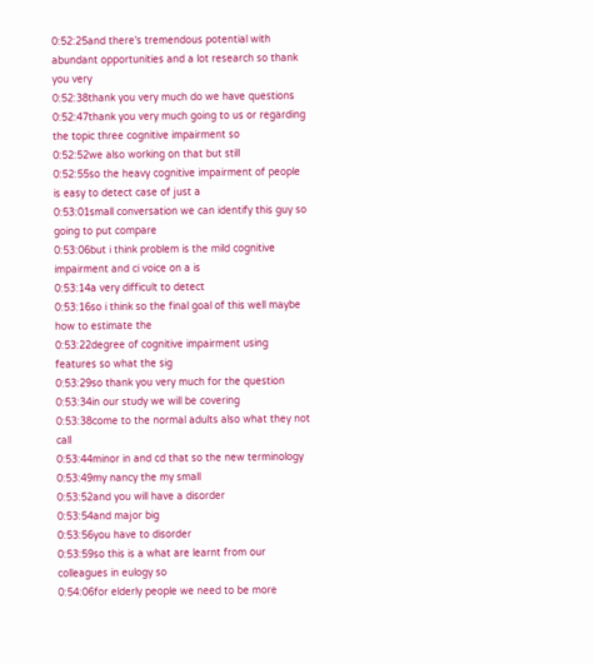0:52:25and there's tremendous potential with abundant opportunities and a lot research so thank you very
0:52:38thank you very much do we have questions
0:52:47thank you very much going to us or regarding the topic three cognitive impairment so
0:52:52we also working on that but still
0:52:55so the heavy cognitive impairment of people is easy to detect case of just a
0:53:01small conversation we can identify this guy so going to put compare
0:53:06but i think problem is the mild cognitive impairment and ci voice on a is
0:53:14a very difficult to detect
0:53:16so i think so the final goal of this well maybe how to estimate the
0:53:22degree of cognitive impairment using features so what the sig
0:53:29so thank you very much for the question
0:53:34in our study we will be covering
0:53:38come to the normal adults also what they not call
0:53:44minor in and cd that so the new terminology
0:53:49my nancy the my small
0:53:52and you will have a disorder
0:53:54and major big
0:53:56you have to disorder
0:53:59so this is a what are learnt from our colleagues in eulogy so
0:54:06for elderly people we need to be more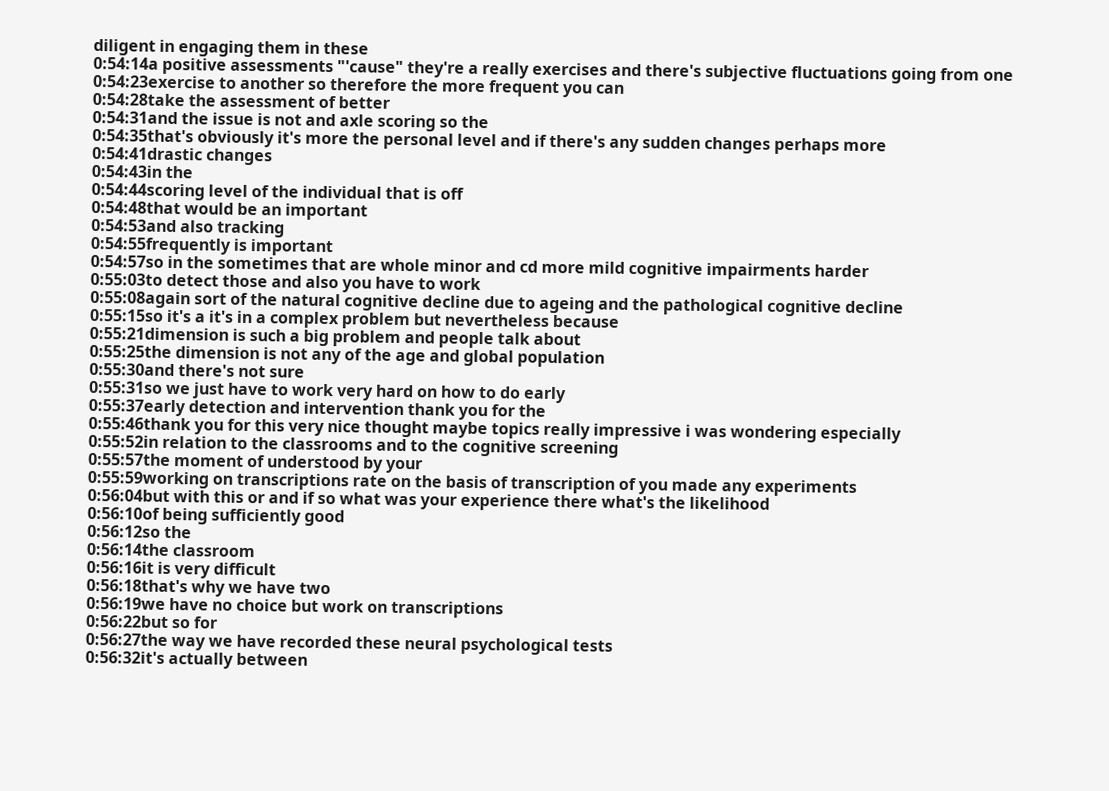diligent in engaging them in these
0:54:14a positive assessments "'cause" they're a really exercises and there's subjective fluctuations going from one
0:54:23exercise to another so therefore the more frequent you can
0:54:28take the assessment of better
0:54:31and the issue is not and axle scoring so the
0:54:35that's obviously it's more the personal level and if there's any sudden changes perhaps more
0:54:41drastic changes
0:54:43in the
0:54:44scoring level of the individual that is off
0:54:48that would be an important
0:54:53and also tracking
0:54:55frequently is important
0:54:57so in the sometimes that are whole minor and cd more mild cognitive impairments harder
0:55:03to detect those and also you have to work
0:55:08again sort of the natural cognitive decline due to ageing and the pathological cognitive decline
0:55:15so it's a it's in a complex problem but nevertheless because
0:55:21dimension is such a big problem and people talk about
0:55:25the dimension is not any of the age and global population
0:55:30and there's not sure
0:55:31so we just have to work very hard on how to do early
0:55:37early detection and intervention thank you for the
0:55:46thank you for this very nice thought maybe topics really impressive i was wondering especially
0:55:52in relation to the classrooms and to the cognitive screening
0:55:57the moment of understood by your
0:55:59working on transcriptions rate on the basis of transcription of you made any experiments
0:56:04but with this or and if so what was your experience there what's the likelihood
0:56:10of being sufficiently good
0:56:12so the
0:56:14the classroom
0:56:16it is very difficult
0:56:18that's why we have two
0:56:19we have no choice but work on transcriptions
0:56:22but so for
0:56:27the way we have recorded these neural psychological tests
0:56:32it's actually between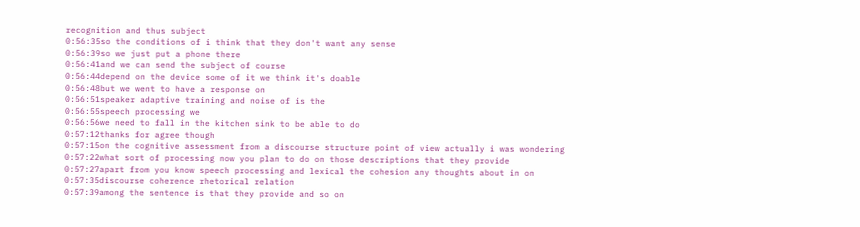recognition and thus subject
0:56:35so the conditions of i think that they don't want any sense
0:56:39so we just put a phone there
0:56:41and we can send the subject of course
0:56:44depend on the device some of it we think it's doable
0:56:48but we went to have a response on
0:56:51speaker adaptive training and noise of is the
0:56:55speech processing we
0:56:56we need to fall in the kitchen sink to be able to do
0:57:12thanks for agree though
0:57:15on the cognitive assessment from a discourse structure point of view actually i was wondering
0:57:22what sort of processing now you plan to do on those descriptions that they provide
0:57:27apart from you know speech processing and lexical the cohesion any thoughts about in on
0:57:35discourse coherence rhetorical relation
0:57:39among the sentence is that they provide and so on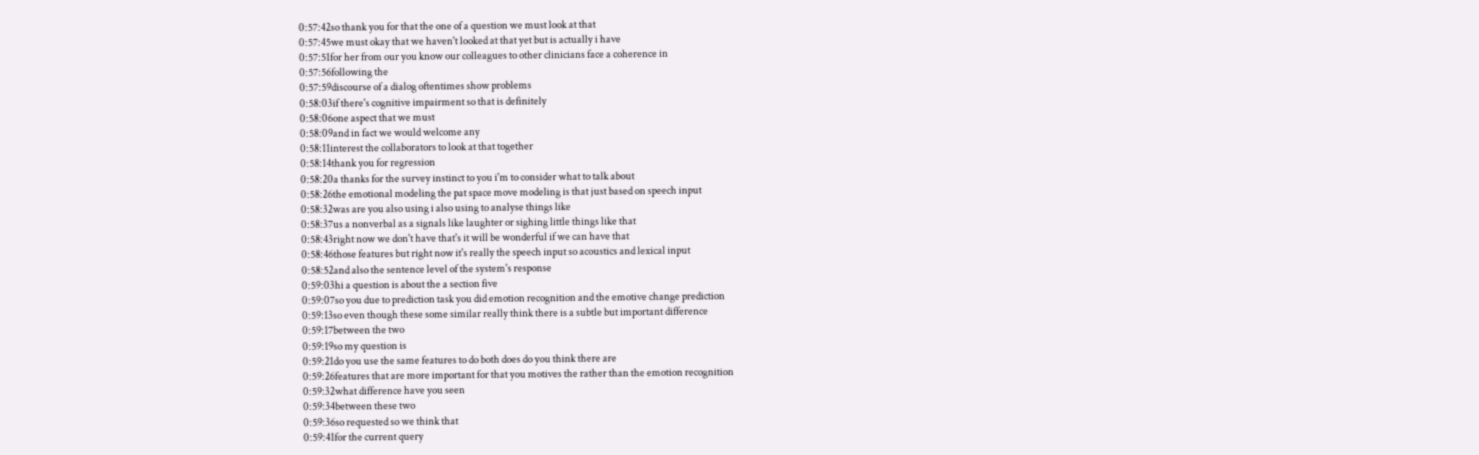0:57:42so thank you for that the one of a question we must look at that
0:57:45we must okay that we haven't looked at that yet but is actually i have
0:57:51for her from our you know our colleagues to other clinicians face a coherence in
0:57:56following the
0:57:59discourse of a dialog oftentimes show problems
0:58:03if there's cognitive impairment so that is definitely
0:58:06one aspect that we must
0:58:09and in fact we would welcome any
0:58:11interest the collaborators to look at that together
0:58:14thank you for regression
0:58:20a thanks for the survey instinct to you i'm to consider what to talk about
0:58:26the emotional modeling the pat space move modeling is that just based on speech input
0:58:32was are you also using i also using to analyse things like
0:58:37us a nonverbal as a signals like laughter or sighing little things like that
0:58:43right now we don't have that's it will be wonderful if we can have that
0:58:46those features but right now it's really the speech input so acoustics and lexical input
0:58:52and also the sentence level of the system's response
0:59:03hi a question is about the a section five
0:59:07so you due to prediction task you did emotion recognition and the emotive change prediction
0:59:13so even though these some similar really think there is a subtle but important difference
0:59:17between the two
0:59:19so my question is
0:59:21do you use the same features to do both does do you think there are
0:59:26features that are more important for that you motives the rather than the emotion recognition
0:59:32what difference have you seen
0:59:34between these two
0:59:36so requested so we think that
0:59:41for the current query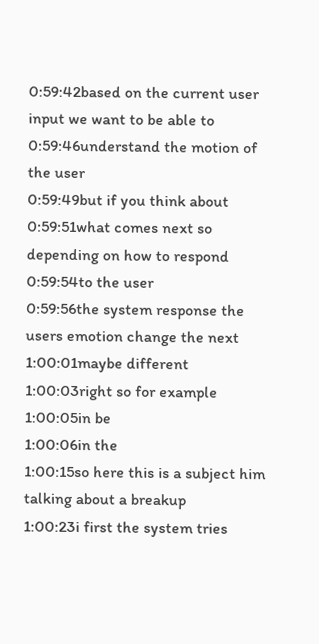0:59:42based on the current user input we want to be able to
0:59:46understand the motion of the user
0:59:49but if you think about
0:59:51what comes next so depending on how to respond
0:59:54to the user
0:59:56the system response the users emotion change the next
1:00:01maybe different
1:00:03right so for example
1:00:05in be
1:00:06in the
1:00:15so here this is a subject him talking about a breakup
1:00:23i first the system tries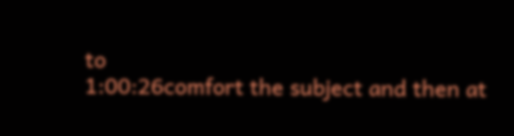to
1:00:26comfort the subject and then at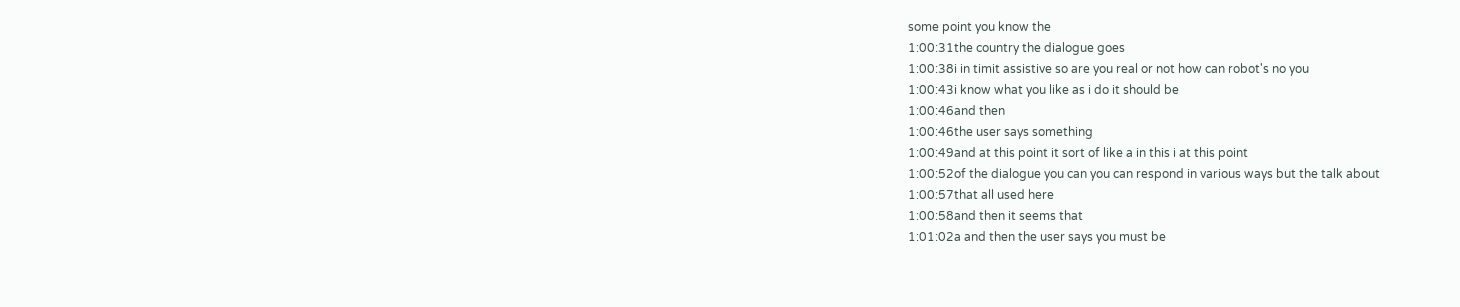some point you know the
1:00:31the country the dialogue goes
1:00:38i in timit assistive so are you real or not how can robot's no you
1:00:43i know what you like as i do it should be
1:00:46and then
1:00:46the user says something
1:00:49and at this point it sort of like a in this i at this point
1:00:52of the dialogue you can you can respond in various ways but the talk about
1:00:57that all used here
1:00:58and then it seems that
1:01:02a and then the user says you must be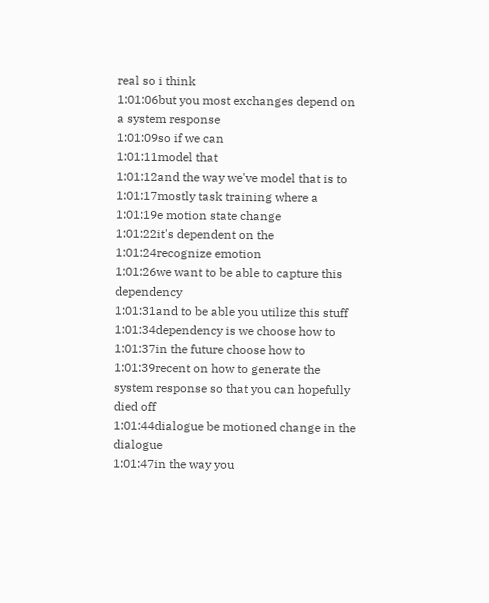real so i think
1:01:06but you most exchanges depend on a system response
1:01:09so if we can
1:01:11model that
1:01:12and the way we've model that is to
1:01:17mostly task training where a
1:01:19e motion state change
1:01:22it's dependent on the
1:01:24recognize emotion
1:01:26we want to be able to capture this dependency
1:01:31and to be able you utilize this stuff
1:01:34dependency is we choose how to
1:01:37in the future choose how to
1:01:39recent on how to generate the system response so that you can hopefully died off
1:01:44dialogue be motioned change in the dialogue
1:01:47in the way you